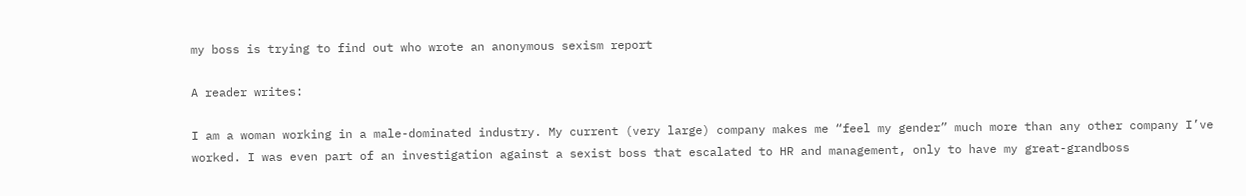my boss is trying to find out who wrote an anonymous sexism report

A reader writes:

I am a woman working in a male-dominated industry. My current (very large) company makes me “feel my gender” much more than any other company I’ve worked. I was even part of an investigation against a sexist boss that escalated to HR and management, only to have my great-grandboss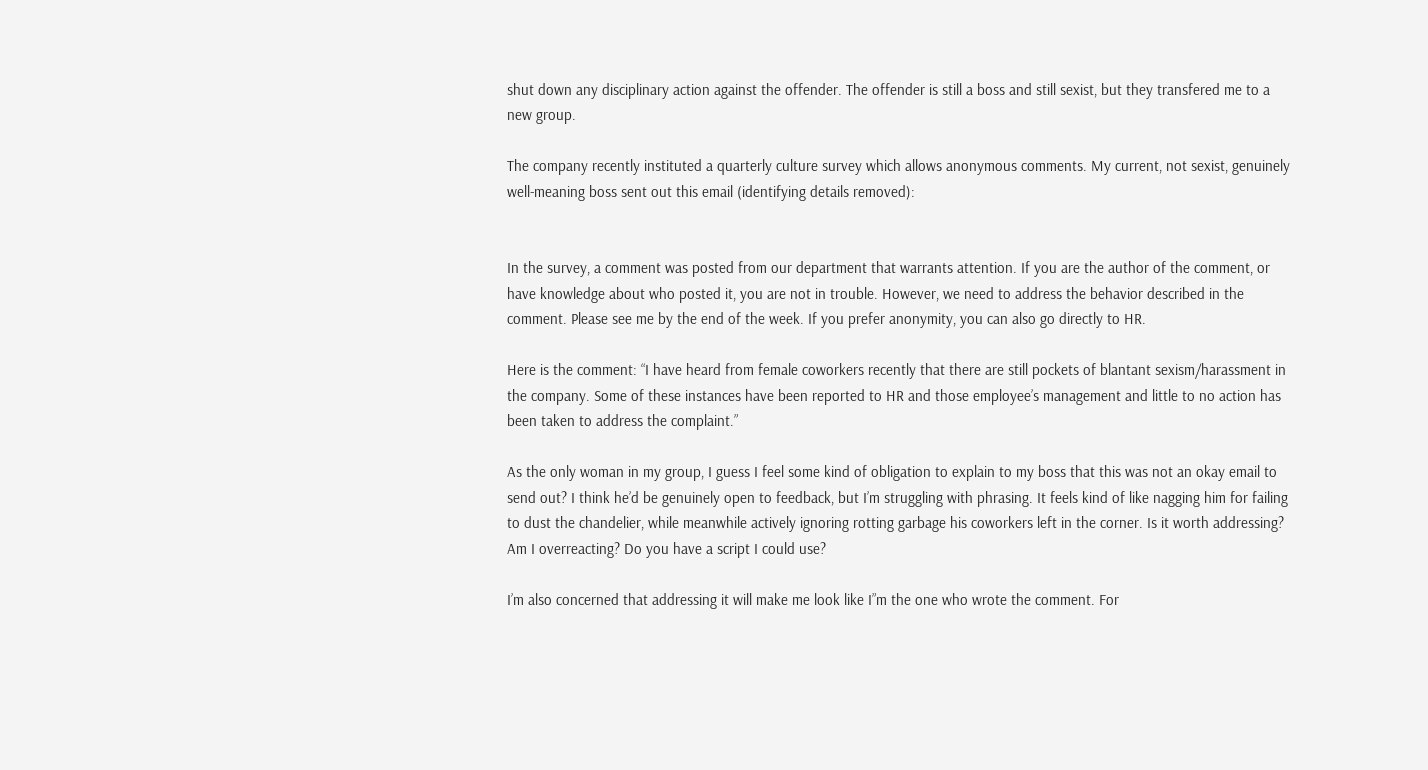shut down any disciplinary action against the offender. The offender is still a boss and still sexist, but they transfered me to a new group.

The company recently instituted a quarterly culture survey which allows anonymous comments. My current, not sexist, genuinely well-meaning boss sent out this email (identifying details removed):


In the survey, a comment was posted from our department that warrants attention. If you are the author of the comment, or have knowledge about who posted it, you are not in trouble. However, we need to address the behavior described in the comment. Please see me by the end of the week. If you prefer anonymity, you can also go directly to HR.

Here is the comment: “I have heard from female coworkers recently that there are still pockets of blantant sexism/harassment in the company. Some of these instances have been reported to HR and those employee’s management and little to no action has been taken to address the complaint.”

As the only woman in my group, I guess I feel some kind of obligation to explain to my boss that this was not an okay email to send out? I think he’d be genuinely open to feedback, but I’m struggling with phrasing. It feels kind of like nagging him for failing to dust the chandelier, while meanwhile actively ignoring rotting garbage his coworkers left in the corner. Is it worth addressing? Am I overreacting? Do you have a script I could use?

I’m also concerned that addressing it will make me look like I”m the one who wrote the comment. For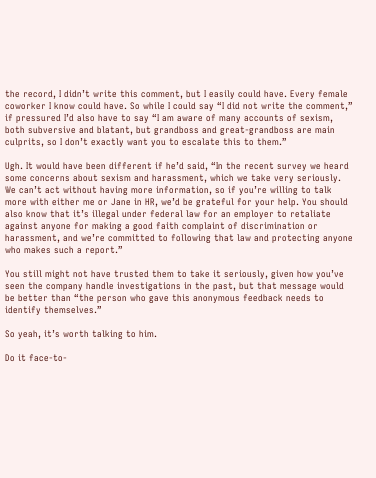the record, I didn’t write this comment, but I easily could have. Every female coworker I know could have. So while I could say “I did not write the comment,” if pressured I’d also have to say “I am aware of many accounts of sexism, both subversive and blatant, but grandboss and great-grandboss are main culprits, so I don’t exactly want you to escalate this to them.”

Ugh. It would have been different if he’d said, “In the recent survey we heard some concerns about sexism and harassment, which we take very seriously. We can’t act without having more information, so if you’re willing to talk more with either me or Jane in HR, we’d be grateful for your help. You should also know that it’s illegal under federal law for an employer to retaliate against anyone for making a good faith complaint of discrimination or harassment, and we’re committed to following that law and protecting anyone who makes such a report.”

You still might not have trusted them to take it seriously, given how you’ve seen the company handle investigations in the past, but that message would be better than “the person who gave this anonymous feedback needs to identify themselves.”

So yeah, it’s worth talking to him.

Do it face-to-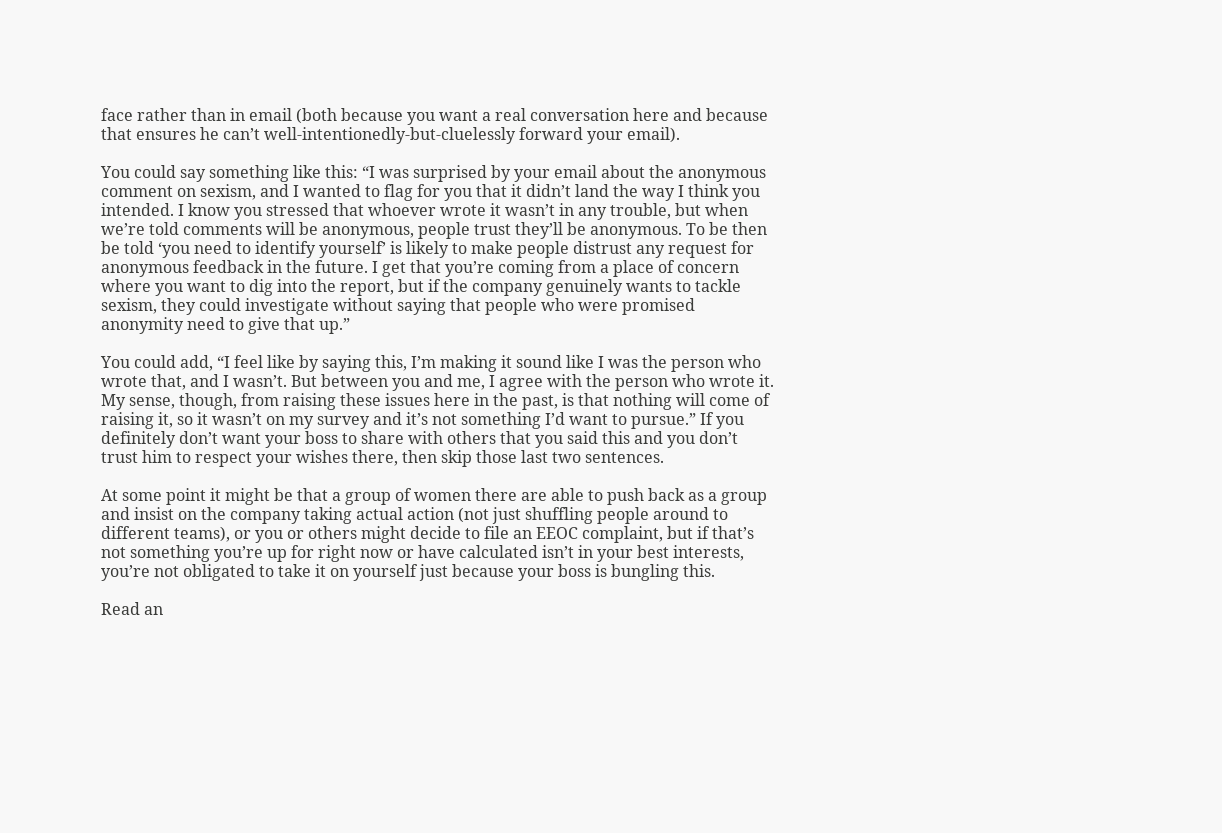face rather than in email (both because you want a real conversation here and because that ensures he can’t well-intentionedly-but-cluelessly forward your email).

You could say something like this: “I was surprised by your email about the anonymous comment on sexism, and I wanted to flag for you that it didn’t land the way I think you intended. I know you stressed that whoever wrote it wasn’t in any trouble, but when we’re told comments will be anonymous, people trust they’ll be anonymous. To be then be told ‘you need to identify yourself’ is likely to make people distrust any request for anonymous feedback in the future. I get that you’re coming from a place of concern where you want to dig into the report, but if the company genuinely wants to tackle sexism, they could investigate without saying that people who were promised anonymity need to give that up.”

You could add, “I feel like by saying this, I’m making it sound like I was the person who wrote that, and I wasn’t. But between you and me, I agree with the person who wrote it. My sense, though, from raising these issues here in the past, is that nothing will come of raising it, so it wasn’t on my survey and it’s not something I’d want to pursue.” If you definitely don’t want your boss to share with others that you said this and you don’t trust him to respect your wishes there, then skip those last two sentences.

At some point it might be that a group of women there are able to push back as a group and insist on the company taking actual action (not just shuffling people around to different teams), or you or others might decide to file an EEOC complaint, but if that’s not something you’re up for right now or have calculated isn’t in your best interests, you’re not obligated to take it on yourself just because your boss is bungling this.

Read an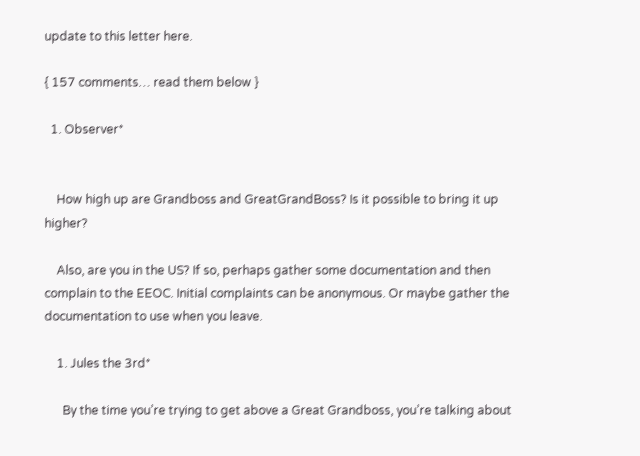update to this letter here.

{ 157 comments… read them below }

  1. Observer*


    How high up are Grandboss and GreatGrandBoss? Is it possible to bring it up higher?

    Also, are you in the US? If so, perhaps gather some documentation and then complain to the EEOC. Initial complaints can be anonymous. Or maybe gather the documentation to use when you leave.

    1. Jules the 3rd*

      By the time you’re trying to get above a Great Grandboss, you’re talking about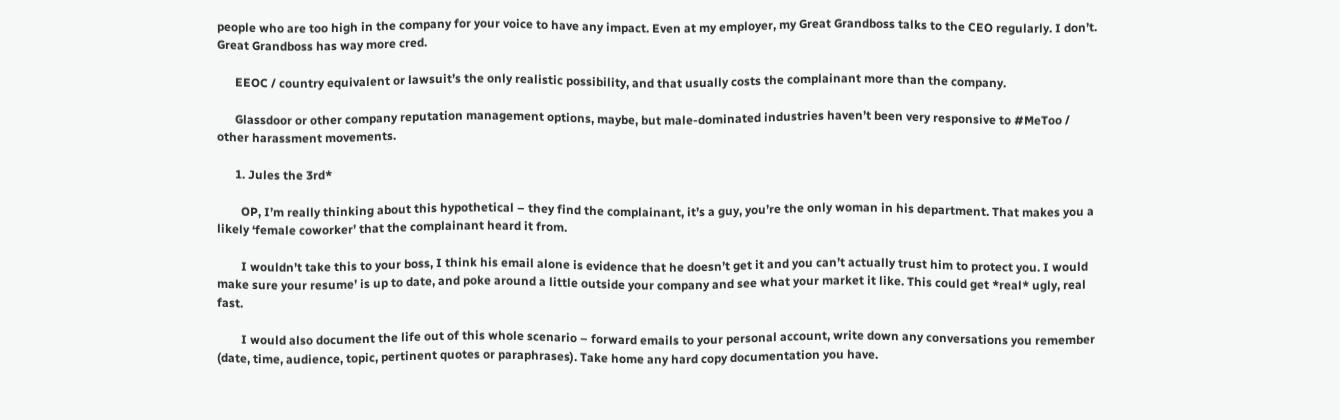people who are too high in the company for your voice to have any impact. Even at my employer, my Great Grandboss talks to the CEO regularly. I don’t. Great Grandboss has way more cred.

      EEOC / country equivalent or lawsuit’s the only realistic possibility, and that usually costs the complainant more than the company.

      Glassdoor or other company reputation management options, maybe, but male-dominated industries haven’t been very responsive to #MeToo / other harassment movements.

      1. Jules the 3rd*

        OP, I’m really thinking about this hypothetical – they find the complainant, it’s a guy, you’re the only woman in his department. That makes you a likely ‘female coworker’ that the complainant heard it from.

        I wouldn’t take this to your boss, I think his email alone is evidence that he doesn’t get it and you can’t actually trust him to protect you. I would make sure your resume’ is up to date, and poke around a little outside your company and see what your market it like. This could get *real* ugly, real fast.

        I would also document the life out of this whole scenario – forward emails to your personal account, write down any conversations you remember (date, time, audience, topic, pertinent quotes or paraphrases). Take home any hard copy documentation you have.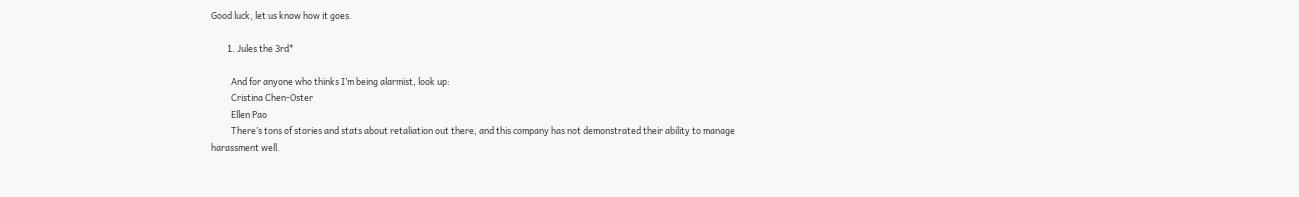Good luck, let us know how it goes.

        1. Jules the 3rd*

          And for anyone who thinks I’m being alarmist, look up:
          Cristina Chen-Oster
          Ellen Pao
          There’s tons of stories and stats about retaliation out there, and this company has not demonstrated their ability to manage harassment well.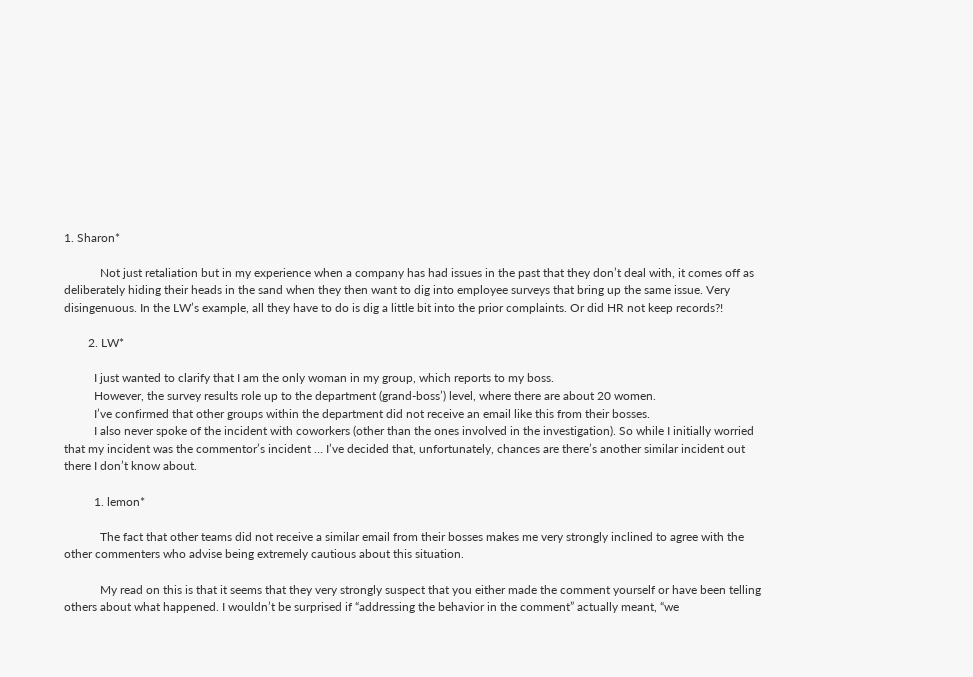1. Sharon*

            Not just retaliation but in my experience when a company has had issues in the past that they don’t deal with, it comes off as deliberately hiding their heads in the sand when they then want to dig into employee surveys that bring up the same issue. Very disingenuous. In the LW’s example, all they have to do is dig a little bit into the prior complaints. Or did HR not keep records?!

        2. LW*

          I just wanted to clarify that I am the only woman in my group, which reports to my boss.
          However, the survey results role up to the department (grand-boss’) level, where there are about 20 women.
          I’ve confirmed that other groups within the department did not receive an email like this from their bosses.
          I also never spoke of the incident with coworkers (other than the ones involved in the investigation). So while I initially worried that my incident was the commentor’s incident … I’ve decided that, unfortunately, chances are there’s another similar incident out there I don’t know about.

          1. lemon*

            The fact that other teams did not receive a similar email from their bosses makes me very strongly inclined to agree with the other commenters who advise being extremely cautious about this situation.

            My read on this is that it seems that they very strongly suspect that you either made the comment yourself or have been telling others about what happened. I wouldn’t be surprised if “addressing the behavior in the comment” actually meant, “we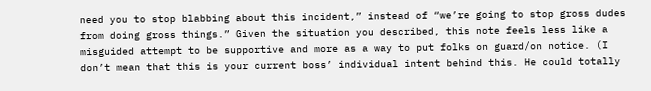need you to stop blabbing about this incident,” instead of “we’re going to stop gross dudes from doing gross things.” Given the situation you described, this note feels less like a misguided attempt to be supportive and more as a way to put folks on guard/on notice. (I don’t mean that this is your current boss’ individual intent behind this. He could totally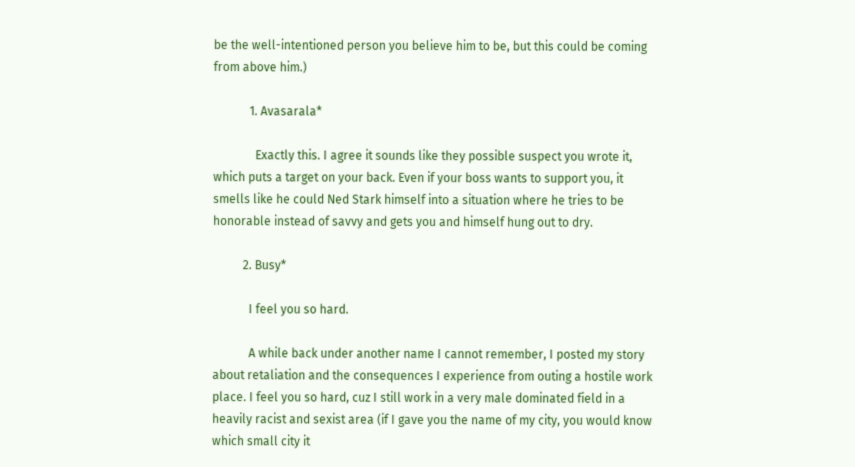be the well-intentioned person you believe him to be, but this could be coming from above him.)

            1. Avasarala*

              Exactly this. I agree it sounds like they possible suspect you wrote it, which puts a target on your back. Even if your boss wants to support you, it smells like he could Ned Stark himself into a situation where he tries to be honorable instead of savvy and gets you and himself hung out to dry.

          2. Busy*

            I feel you so hard.

            A while back under another name I cannot remember, I posted my story about retaliation and the consequences I experience from outing a hostile work place. I feel you so hard, cuz I still work in a very male dominated field in a heavily racist and sexist area (if I gave you the name of my city, you would know which small city it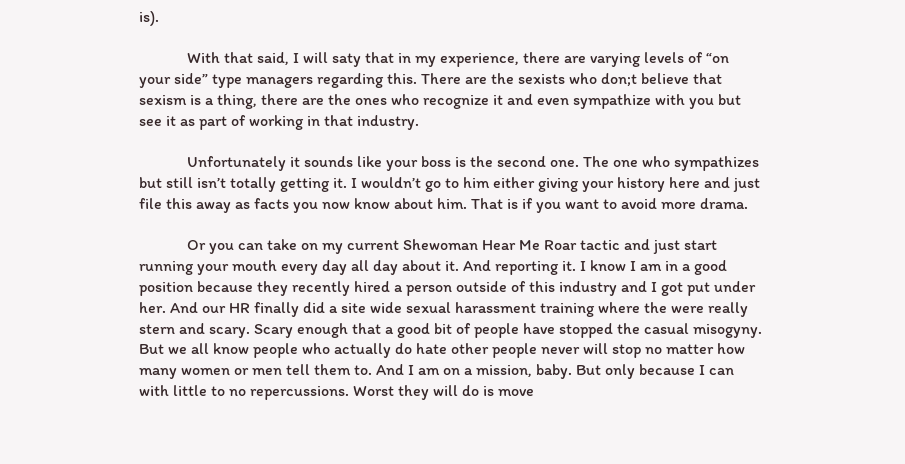is).

            With that said, I will saty that in my experience, there are varying levels of “on your side” type managers regarding this. There are the sexists who don;t believe that sexism is a thing, there are the ones who recognize it and even sympathize with you but see it as part of working in that industry.

            Unfortunately it sounds like your boss is the second one. The one who sympathizes but still isn’t totally getting it. I wouldn’t go to him either giving your history here and just file this away as facts you now know about him. That is if you want to avoid more drama.

            Or you can take on my current Shewoman Hear Me Roar tactic and just start running your mouth every day all day about it. And reporting it. I know I am in a good position because they recently hired a person outside of this industry and I got put under her. And our HR finally did a site wide sexual harassment training where the were really stern and scary. Scary enough that a good bit of people have stopped the casual misogyny. But we all know people who actually do hate other people never will stop no matter how many women or men tell them to. And I am on a mission, baby. But only because I can with little to no repercussions. Worst they will do is move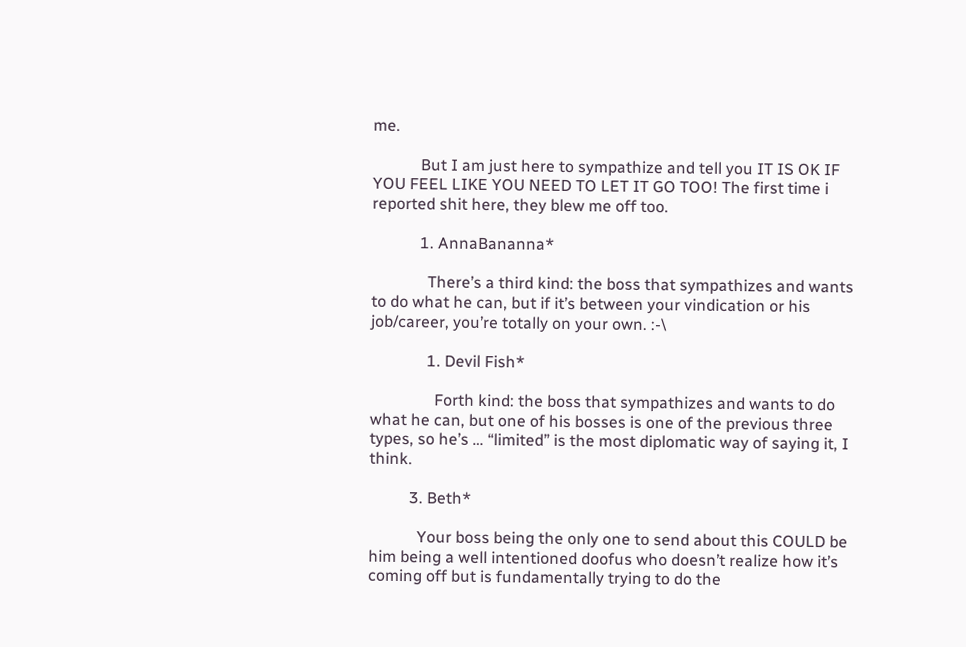me.

            But I am just here to sympathize and tell you IT IS OK IF YOU FEEL LIKE YOU NEED TO LET IT GO TOO! The first time i reported shit here, they blew me off too.

            1. AnnaBananna*

              There’s a third kind: the boss that sympathizes and wants to do what he can, but if it’s between your vindication or his job/career, you’re totally on your own. :-\

              1. Devil Fish*

                Forth kind: the boss that sympathizes and wants to do what he can, but one of his bosses is one of the previous three types, so he’s … “limited” is the most diplomatic way of saying it, I think.

          3. Beth*

            Your boss being the only one to send about this COULD be him being a well intentioned doofus who doesn’t realize how it’s coming off but is fundamentally trying to do the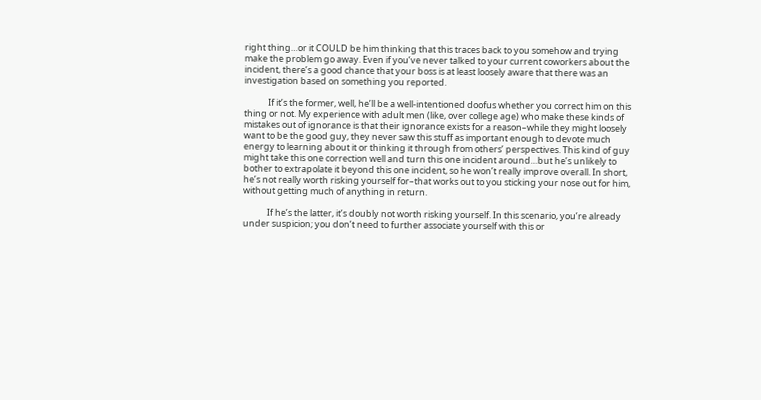right thing…or it COULD be him thinking that this traces back to you somehow and trying make the problem go away. Even if you’ve never talked to your current coworkers about the incident, there’s a good chance that your boss is at least loosely aware that there was an investigation based on something you reported.

            If it’s the former, well, he’ll be a well-intentioned doofus whether you correct him on this thing or not. My experience with adult men (like, over college age) who make these kinds of mistakes out of ignorance is that their ignorance exists for a reason–while they might loosely want to be the good guy, they never saw this stuff as important enough to devote much energy to learning about it or thinking it through from others’ perspectives. This kind of guy might take this one correction well and turn this one incident around…but he’s unlikely to bother to extrapolate it beyond this one incident, so he won’t really improve overall. In short, he’s not really worth risking yourself for–that works out to you sticking your nose out for him, without getting much of anything in return.

            If he’s the latter, it’s doubly not worth risking yourself. In this scenario, you’re already under suspicion; you don’t need to further associate yourself with this or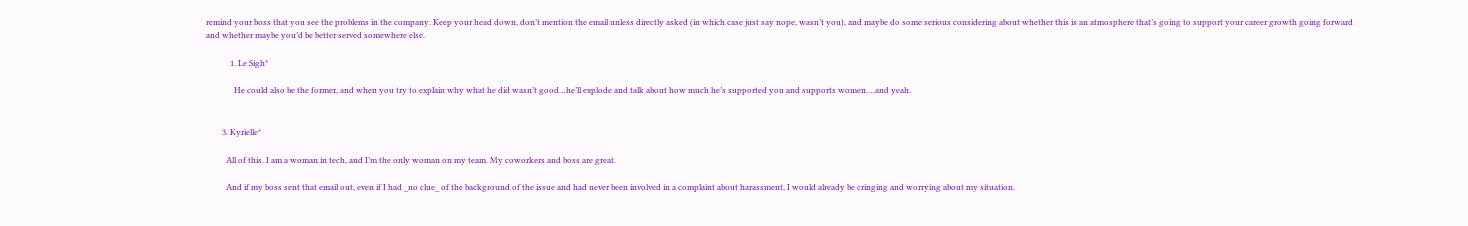remind your boss that you see the problems in the company. Keep your head down, don’t mention the email unless directly asked (in which case just say nope, wasn’t you), and maybe do some serious considering about whether this is an atmosphere that’s going to support your career growth going forward and whether maybe you’d be better served somewhere else.

            1. Le Sigh*

              He could also be the former, and when you try to explain why what he did wasn’t good…he’ll explode and talk about how much he’s supported you and supports women….and yeah.


        3. Kyrielle*

          All of this. I am a woman in tech, and I’m the only woman on my team. My coworkers and boss are great.

          And if my boss sent that email out, even if I had _no clue_ of the background of the issue and had never been involved in a complaint about harassment, I would already be cringing and worrying about my situation.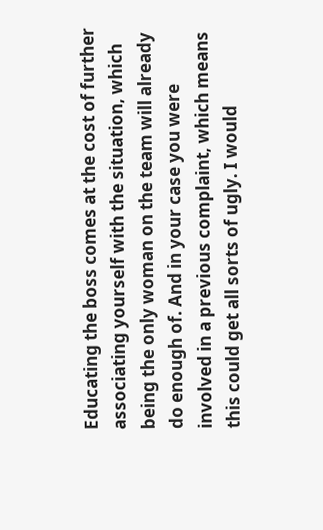Educating the boss comes at the cost of further associating yourself with the situation, which being the only woman on the team will already do enough of. And in your case you were involved in a previous complaint, which means this could get all sorts of ugly. I would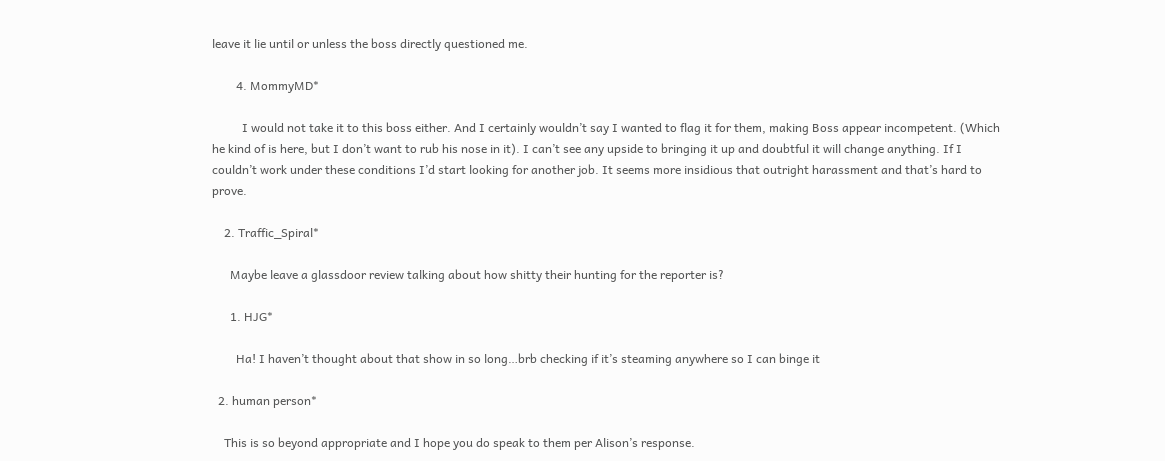leave it lie until or unless the boss directly questioned me.

        4. MommyMD*

          I would not take it to this boss either. And I certainly wouldn’t say I wanted to flag it for them, making Boss appear incompetent. (Which he kind of is here, but I don’t want to rub his nose in it). I can’t see any upside to bringing it up and doubtful it will change anything. If I couldn’t work under these conditions I’d start looking for another job. It seems more insidious that outright harassment and that’s hard to prove.

    2. Traffic_Spiral*

      Maybe leave a glassdoor review talking about how shitty their hunting for the reporter is?

      1. HJG*

        Ha! I haven’t thought about that show in so long…brb checking if it’s steaming anywhere so I can binge it

  2. human person*

    This is so beyond appropriate and I hope you do speak to them per Alison’s response.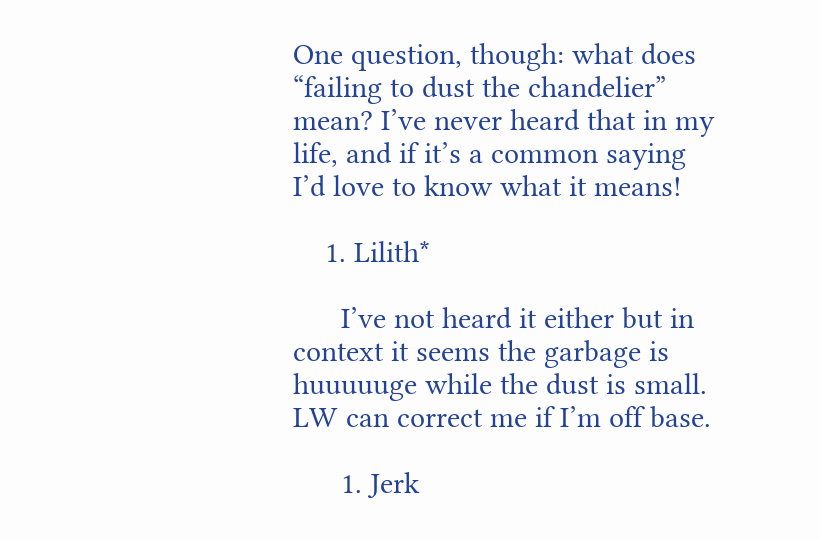One question, though: what does “failing to dust the chandelier” mean? I’ve never heard that in my life, and if it’s a common saying I’d love to know what it means!

    1. Lilith*

      I’ve not heard it either but in context it seems the garbage is huuuuuge while the dust is small. LW can correct me if I’m off base.

      1. Jerk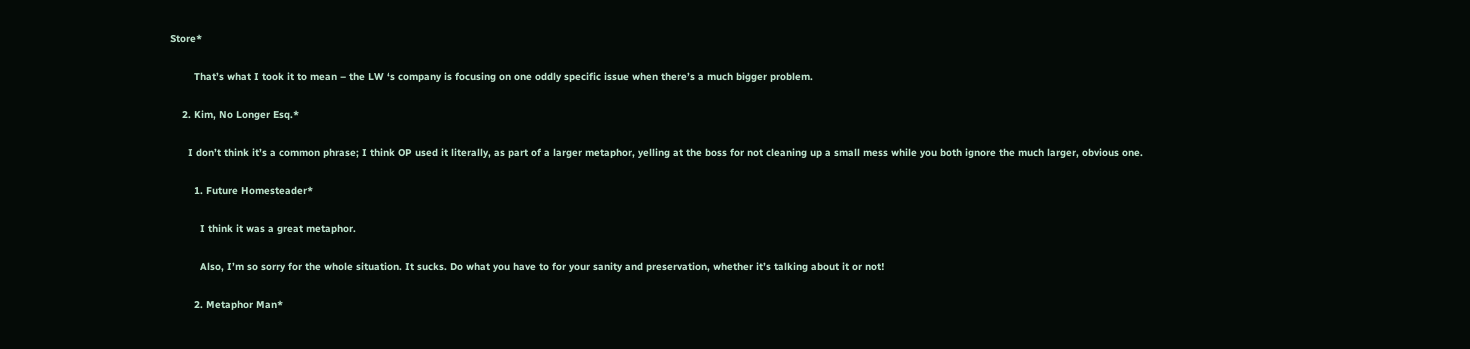Store*

        That’s what I took it to mean – the LW ‘s company is focusing on one oddly specific issue when there’s a much bigger problem.

    2. Kim, No Longer Esq.*

      I don’t think it’s a common phrase; I think OP used it literally, as part of a larger metaphor, yelling at the boss for not cleaning up a small mess while you both ignore the much larger, obvious one.

        1. Future Homesteader*

          I think it was a great metaphor.

          Also, I’m so sorry for the whole situation. It sucks. Do what you have to for your sanity and preservation, whether it’s talking about it or not!

        2. Metaphor Man*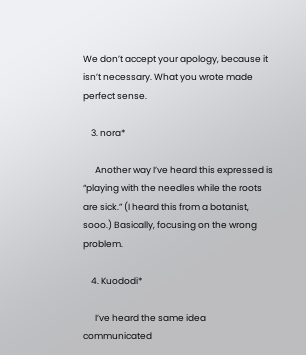We don’t accept your apology, because it isn’t necessary. What you wrote made perfect sense.

    3. nora*

      Another way I’ve heard this expressed is “playing with the needles while the roots are sick.” (I heard this from a botanist, sooo.) Basically, focusing on the wrong problem.

    4. Kuododi*

      I’ve heard the same idea communicated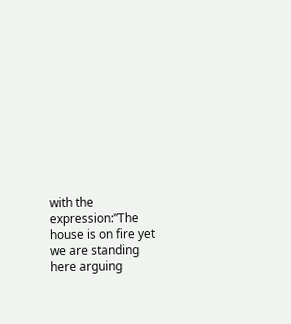with the expression:”The house is on fire yet we are standing here arguing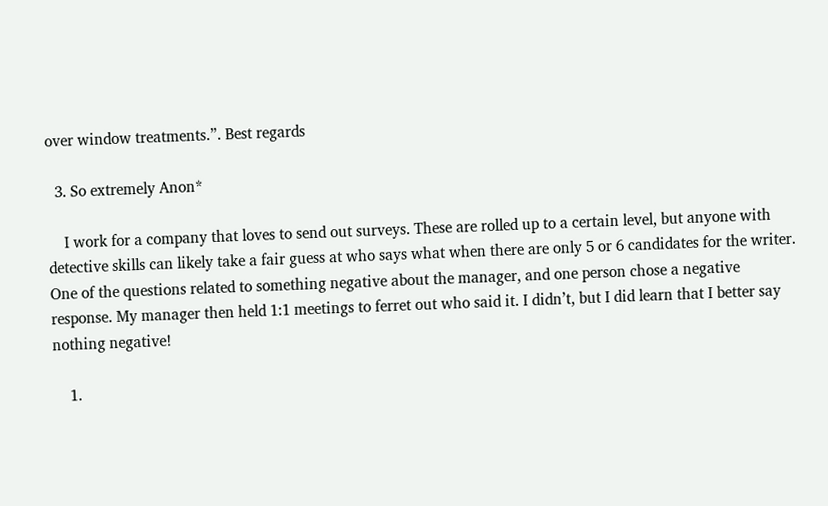over window treatments.”. Best regards

  3. So extremely Anon*

    I work for a company that loves to send out surveys. These are rolled up to a certain level, but anyone with detective skills can likely take a fair guess at who says what when there are only 5 or 6 candidates for the writer. One of the questions related to something negative about the manager, and one person chose a negative response. My manager then held 1:1 meetings to ferret out who said it. I didn’t, but I did learn that I better say nothing negative!

    1.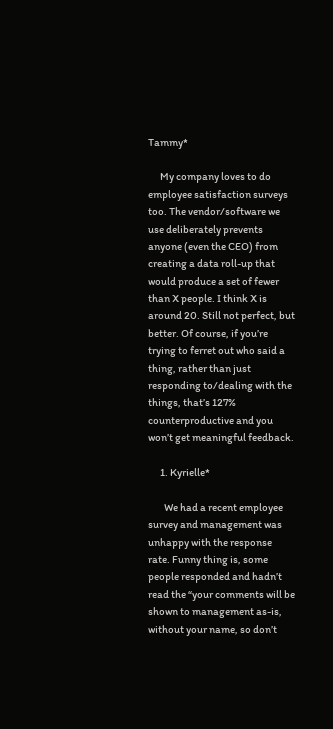Tammy*

      My company loves to do employee satisfaction surveys too. The vendor/software we use deliberately prevents anyone (even the CEO) from creating a data roll-up that would produce a set of fewer than X people. I think X is around 20. Still not perfect, but better. Of course, if you’re trying to ferret out who said a thing, rather than just responding to/dealing with the things, that’s 127% counterproductive and you won’t get meaningful feedback.

      1. Kyrielle*

        We had a recent employee survey and management was unhappy with the response rate. Funny thing is, some people responded and hadn’t read the “your comments will be shown to management as-is, without your name, so don’t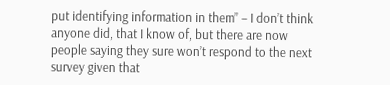put identifying information in them” – I don’t think anyone did, that I know of, but there are now people saying they sure won’t respond to the next survey given that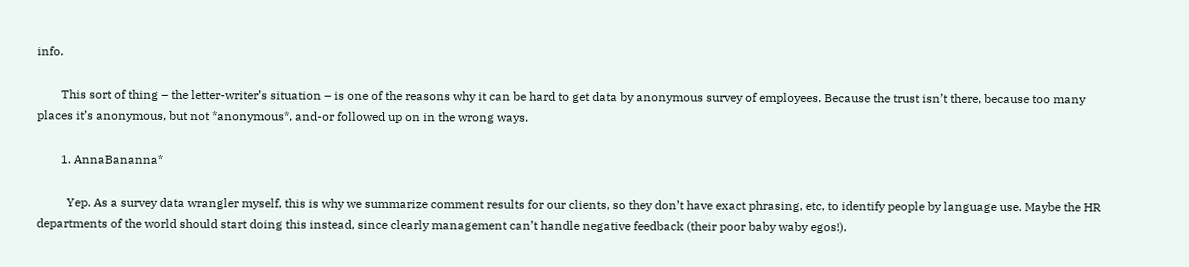info.

        This sort of thing – the letter-writer’s situation – is one of the reasons why it can be hard to get data by anonymous survey of employees. Because the trust isn’t there, because too many places it’s anonymous, but not *anonymous*, and-or followed up on in the wrong ways.

        1. AnnaBananna*

          Yep. As a survey data wrangler myself, this is why we summarize comment results for our clients, so they don’t have exact phrasing, etc, to identify people by language use. Maybe the HR departments of the world should start doing this instead, since clearly management can’t handle negative feedback (their poor baby waby egos!).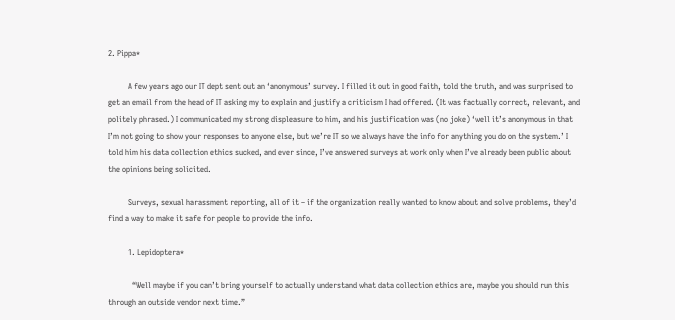2. Pippa*

          A few years ago our IT dept sent out an ‘anonymous’ survey. I filled it out in good faith, told the truth, and was surprised to get an email from the head of IT asking my to explain and justify a criticism I had offered. (It was factually correct, relevant, and politely phrased.) I communicated my strong displeasure to him, and his justification was (no joke) ‘well it’s anonymous in that I’m not going to show your responses to anyone else, but we’re IT so we always have the info for anything you do on the system.’ I told him his data collection ethics sucked, and ever since, I’ve answered surveys at work only when I’ve already been public about the opinions being solicited.

          Surveys, sexual harassment reporting, all of it – if the organization really wanted to know about and solve problems, they’d find a way to make it safe for people to provide the info.

          1. Lepidoptera*

            “Well maybe if you can’t bring yourself to actually understand what data collection ethics are, maybe you should run this through an outside vendor next time.”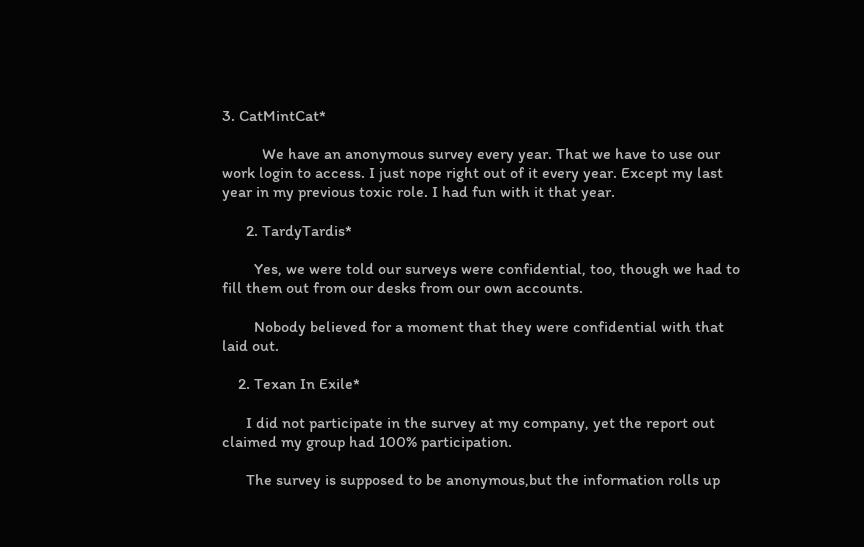3. CatMintCat*

          We have an anonymous survey every year. That we have to use our work login to access. I just nope right out of it every year. Except my last year in my previous toxic role. I had fun with it that year.

      2. TardyTardis*

        Yes, we were told our surveys were confidential, too, though we had to fill them out from our desks from our own accounts.

        Nobody believed for a moment that they were confidential with that laid out.

    2. Texan In Exile*

      I did not participate in the survey at my company, yet the report out claimed my group had 100% participation.

      The survey is supposed to be anonymous,but the information rolls up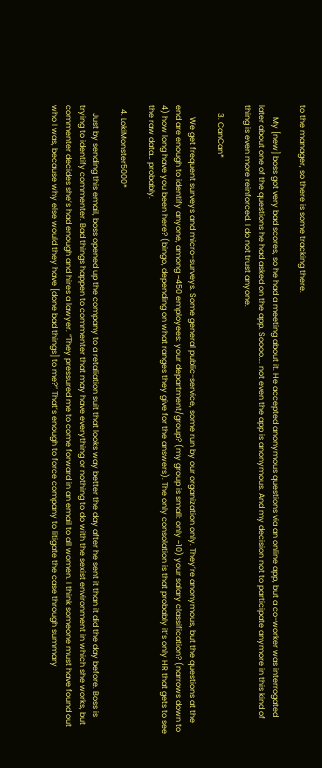to the manager, so there is some tracking there.

      My [new] boss got very bad scores, so he had a meeting about it. He accepted anonymous questions via an online app, but a co-worker was interrogated later about one of the questions he had asked on the app. Soooo…. not even the app is anonymous. And my decision not to participate anymore in this kind of thing is even more reinforced. I do not trust anyone.

    3. CanCan*

      We get frequent surveys and micro-surveys. Some general public-service, some run by our organization only. They’re anonymous, but the questions at the end are enough to identify anyone, among ~450 employees: your department/group? (my group is small: only ~10) your salary classification? (narrows down to 4) how long have you been here? (bingo, depending on what ranges they give for the answers). The only consolation is that probably it’s only HR that gets to see the raw data… probably.

  4. LokiMonster5000*

    Just by sending this email, boss opened up the company to a retaliation suit that looks way better the day after he sent it than it did the day before. Boss is trying to identify commenter. Bad things happen to commenter that may have everything or nothing to do with the sexist environment in which she works, but commenter decides she’s had enough and hires a lawyer. “They pressured me to come forward in an email to all women. I think someone must have found out who I was, because why else would they have [done bad things] to me?” That’s enough to force company to litigate the case through summary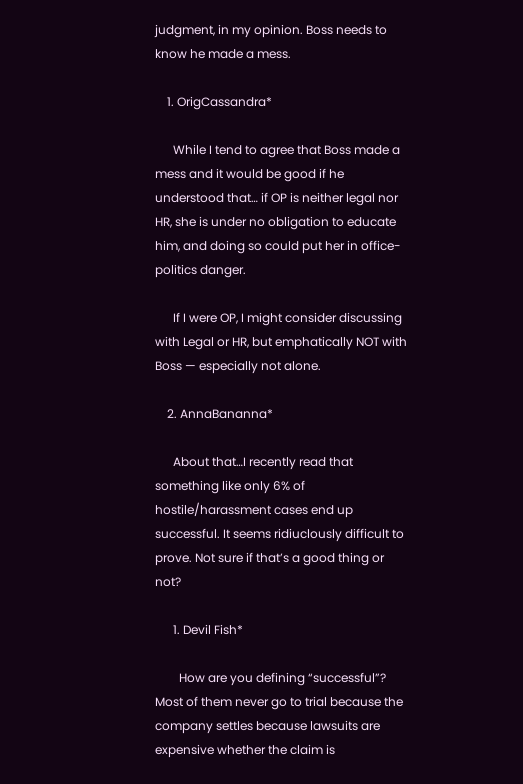judgment, in my opinion. Boss needs to know he made a mess.

    1. OrigCassandra*

      While I tend to agree that Boss made a mess and it would be good if he understood that… if OP is neither legal nor HR, she is under no obligation to educate him, and doing so could put her in office-politics danger.

      If I were OP, I might consider discussing with Legal or HR, but emphatically NOT with Boss — especially not alone.

    2. AnnaBananna*

      About that…I recently read that something like only 6% of hostile/harassment cases end up successful. It seems ridiuclously difficult to prove. Not sure if that’s a good thing or not?

      1. Devil Fish*

        How are you defining “successful”? Most of them never go to trial because the company settles because lawsuits are expensive whether the claim is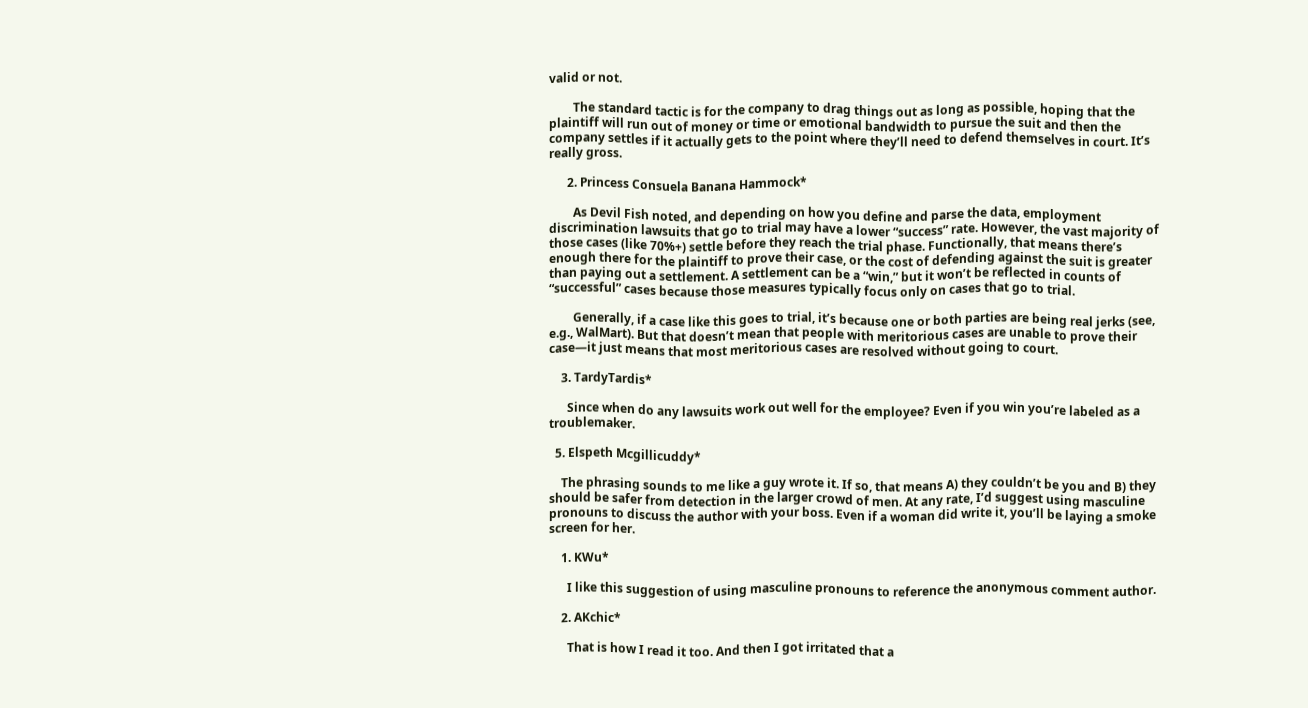valid or not.

        The standard tactic is for the company to drag things out as long as possible, hoping that the plaintiff will run out of money or time or emotional bandwidth to pursue the suit and then the company settles if it actually gets to the point where they’ll need to defend themselves in court. It’s really gross.

      2. Princess Consuela Banana Hammock*

        As Devil Fish noted, and depending on how you define and parse the data, employment discrimination lawsuits that go to trial may have a lower “success” rate. However, the vast majority of those cases (like 70%+) settle before they reach the trial phase. Functionally, that means there’s enough there for the plaintiff to prove their case, or the cost of defending against the suit is greater than paying out a settlement. A settlement can be a “win,” but it won’t be reflected in counts of “successful” cases because those measures typically focus only on cases that go to trial.

        Generally, if a case like this goes to trial, it’s because one or both parties are being real jerks (see, e.g., WalMart). But that doesn’t mean that people with meritorious cases are unable to prove their case—it just means that most meritorious cases are resolved without going to court.

    3. TardyTardis*

      Since when do any lawsuits work out well for the employee? Even if you win you’re labeled as a troublemaker.

  5. Elspeth Mcgillicuddy*

    The phrasing sounds to me like a guy wrote it. If so, that means A) they couldn’t be you and B) they should be safer from detection in the larger crowd of men. At any rate, I’d suggest using masculine pronouns to discuss the author with your boss. Even if a woman did write it, you’ll be laying a smoke screen for her.

    1. KWu*

      I like this suggestion of using masculine pronouns to reference the anonymous comment author.

    2. AKchic*

      That is how I read it too. And then I got irritated that a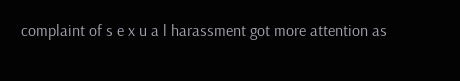complaint of s e x u a l harassment got more attention as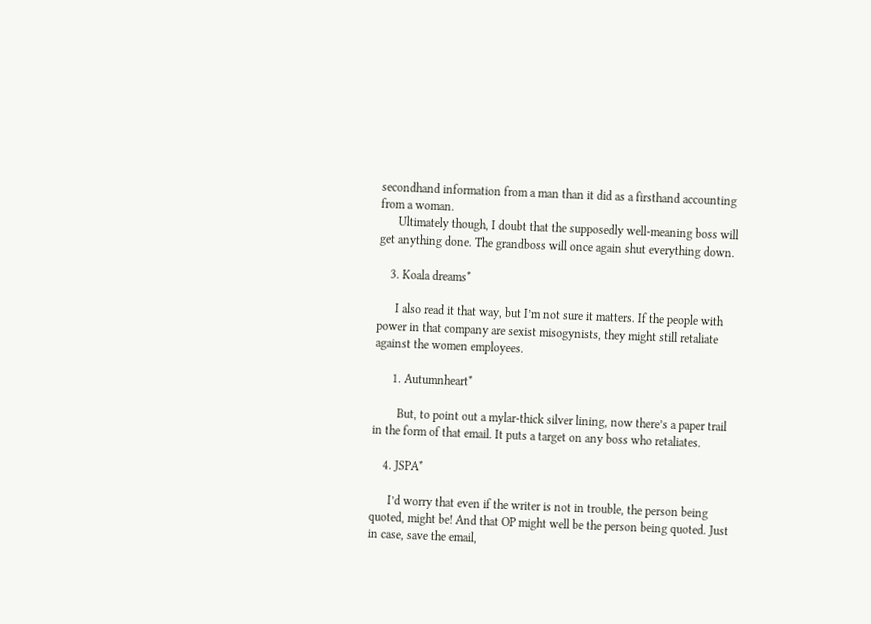secondhand information from a man than it did as a firsthand accounting from a woman.
      Ultimately though, I doubt that the supposedly well-meaning boss will get anything done. The grandboss will once again shut everything down.

    3. Koala dreams*

      I also read it that way, but I’m not sure it matters. If the people with power in that company are sexist misogynists, they might still retaliate against the women employees.

      1. Autumnheart*

        But, to point out a mylar-thick silver lining, now there’s a paper trail in the form of that email. It puts a target on any boss who retaliates.

    4. JSPA*

      I’d worry that even if the writer is not in trouble, the person being quoted, might be! And that OP might well be the person being quoted. Just in case, save the email,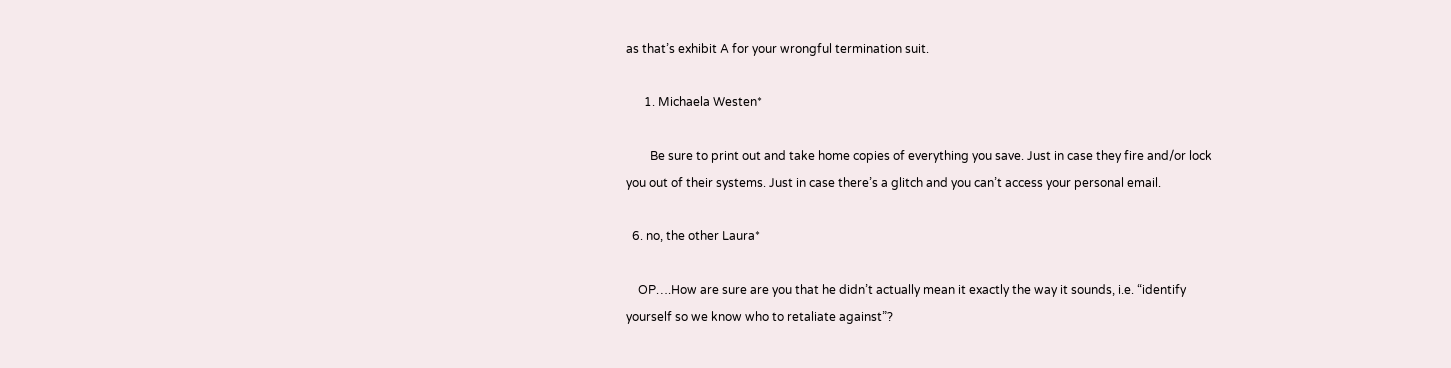as that’s exhibit A for your wrongful termination suit.

      1. Michaela Westen*

        Be sure to print out and take home copies of everything you save. Just in case they fire and/or lock you out of their systems. Just in case there’s a glitch and you can’t access your personal email.

  6. no, the other Laura*

    OP….How are sure are you that he didn’t actually mean it exactly the way it sounds, i.e. “identify yourself so we know who to retaliate against”?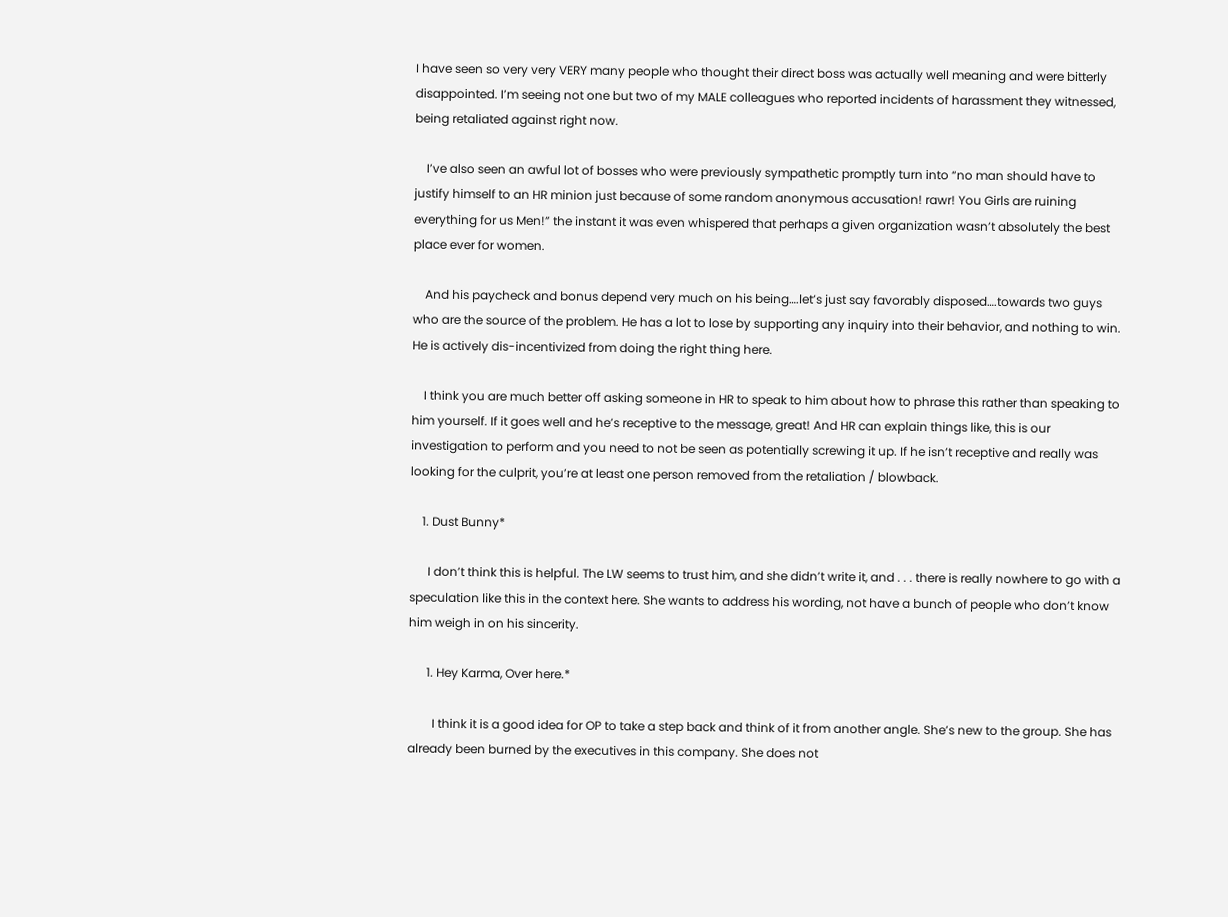I have seen so very very VERY many people who thought their direct boss was actually well meaning and were bitterly disappointed. I’m seeing not one but two of my MALE colleagues who reported incidents of harassment they witnessed, being retaliated against right now.

    I’ve also seen an awful lot of bosses who were previously sympathetic promptly turn into “no man should have to justify himself to an HR minion just because of some random anonymous accusation! rawr! You Girls are ruining everything for us Men!” the instant it was even whispered that perhaps a given organization wasn’t absolutely the best place ever for women.

    And his paycheck and bonus depend very much on his being….let’s just say favorably disposed….towards two guys who are the source of the problem. He has a lot to lose by supporting any inquiry into their behavior, and nothing to win. He is actively dis-incentivized from doing the right thing here.

    I think you are much better off asking someone in HR to speak to him about how to phrase this rather than speaking to him yourself. If it goes well and he’s receptive to the message, great! And HR can explain things like, this is our investigation to perform and you need to not be seen as potentially screwing it up. If he isn’t receptive and really was looking for the culprit, you’re at least one person removed from the retaliation / blowback.

    1. Dust Bunny*

      I don’t think this is helpful. The LW seems to trust him, and she didn’t write it, and . . . there is really nowhere to go with a speculation like this in the context here. She wants to address his wording, not have a bunch of people who don’t know him weigh in on his sincerity.

      1. Hey Karma, Over here.*

        I think it is a good idea for OP to take a step back and think of it from another angle. She’s new to the group. She has already been burned by the executives in this company. She does not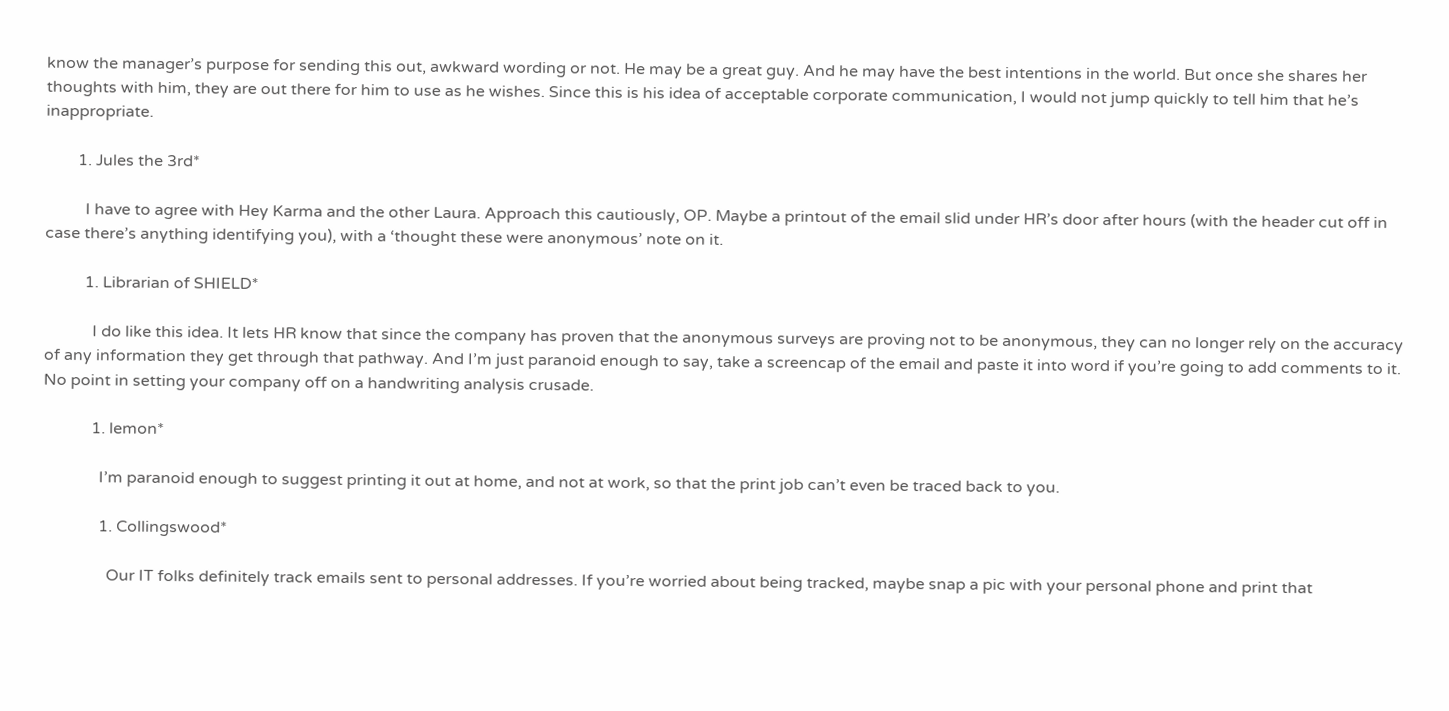know the manager’s purpose for sending this out, awkward wording or not. He may be a great guy. And he may have the best intentions in the world. But once she shares her thoughts with him, they are out there for him to use as he wishes. Since this is his idea of acceptable corporate communication, I would not jump quickly to tell him that he’s inappropriate.

        1. Jules the 3rd*

          I have to agree with Hey Karma and the other Laura. Approach this cautiously, OP. Maybe a printout of the email slid under HR’s door after hours (with the header cut off in case there’s anything identifying you), with a ‘thought these were anonymous’ note on it.

          1. Librarian of SHIELD*

            I do like this idea. It lets HR know that since the company has proven that the anonymous surveys are proving not to be anonymous, they can no longer rely on the accuracy of any information they get through that pathway. And I’m just paranoid enough to say, take a screencap of the email and paste it into word if you’re going to add comments to it. No point in setting your company off on a handwriting analysis crusade.

            1. lemon*

              I’m paranoid enough to suggest printing it out at home, and not at work, so that the print job can’t even be traced back to you.

              1. Collingswood*

                Our IT folks definitely track emails sent to personal addresses. If you’re worried about being tracked, maybe snap a pic with your personal phone and print that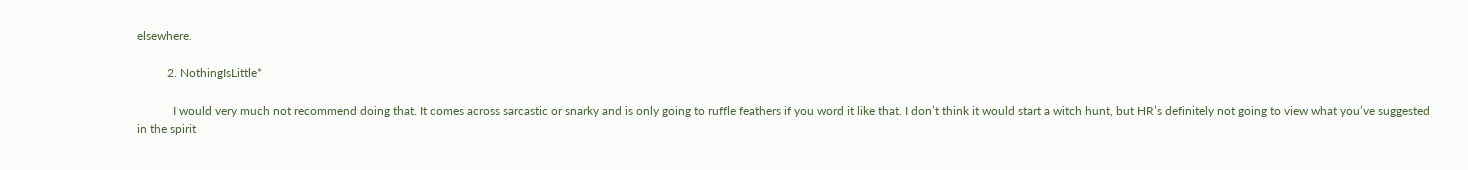elsewhere.

          2. NothingIsLittle*

            I would very much not recommend doing that. It comes across sarcastic or snarky and is only going to ruffle feathers if you word it like that. I don’t think it would start a witch hunt, but HR’s definitely not going to view what you’ve suggested in the spirit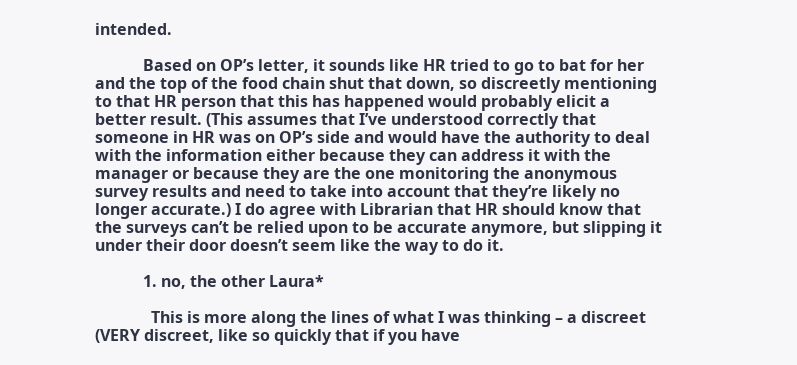intended.

            Based on OP’s letter, it sounds like HR tried to go to bat for her and the top of the food chain shut that down, so discreetly mentioning to that HR person that this has happened would probably elicit a better result. (This assumes that I’ve understood correctly that someone in HR was on OP’s side and would have the authority to deal with the information either because they can address it with the manager or because they are the one monitoring the anonymous survey results and need to take into account that they’re likely no longer accurate.) I do agree with Librarian that HR should know that the surveys can’t be relied upon to be accurate anymore, but slipping it under their door doesn’t seem like the way to do it.

            1. no, the other Laura*

              This is more along the lines of what I was thinking – a discreet (VERY discreet, like so quickly that if you have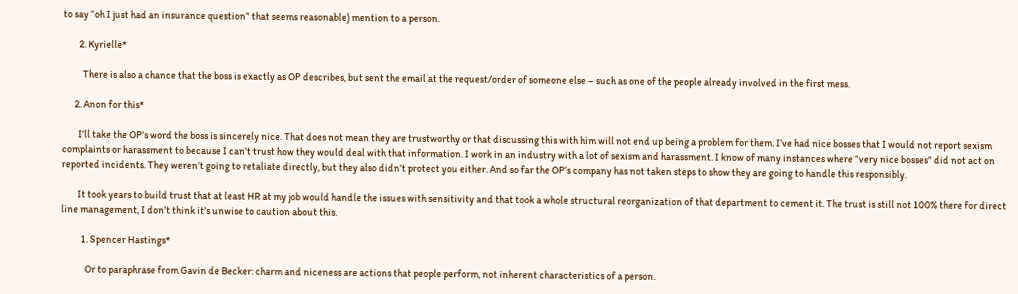to say “oh I just had an insurance question” that seems reasonable) mention to a person.

        2. Kyrielle*

          There is also a chance that the boss is exactly as OP describes, but sent the email at the request/order of someone else – such as one of the people already involved in the first mess.

      2. Anon for this*

        I’ll take the OP’s word the boss is sincerely nice. That does not mean they are trustworthy or that discussing this with him will not end up being a problem for them. I’ve had nice bosses that I would not report sexism complaints or harassment to because I can’t trust how they would deal with that information. I work in an industry with a lot of sexism and harassment. I know of many instances where “very nice bosses” did not act on reported incidents. They weren’t going to retaliate directly, but they also didn’t protect you either. And so far the OP’s company has not taken steps to show they are going to handle this responsibly.

        It took years to build trust that at least HR at my job would handle the issues with sensitivity and that took a whole structural reorganization of that department to cement it. The trust is still not 100% there for direct line management, I don’t think it’s unwise to caution about this.

          1. Spencer Hastings*

            Or to paraphrase from Gavin de Becker: charm and niceness are actions that people perform, not inherent characteristics of a person.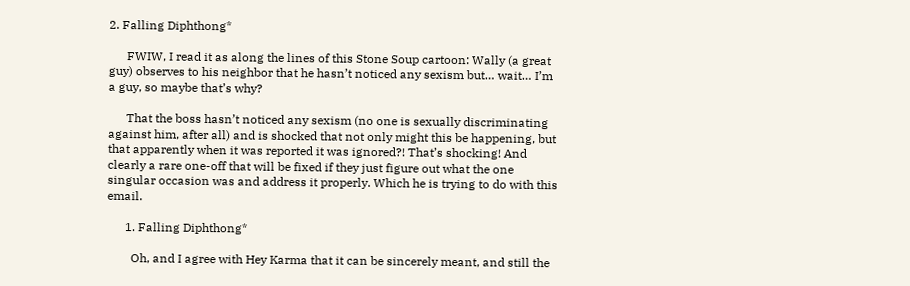2. Falling Diphthong*

      FWIW, I read it as along the lines of this Stone Soup cartoon: Wally (a great guy) observes to his neighbor that he hasn’t noticed any sexism but… wait… I’m a guy, so maybe that’s why?

      That the boss hasn’t noticed any sexism (no one is sexually discriminating against him, after all) and is shocked that not only might this be happening, but that apparently when it was reported it was ignored?! That’s shocking! And clearly a rare one-off that will be fixed if they just figure out what the one singular occasion was and address it properly. Which he is trying to do with this email.

      1. Falling Diphthong*

        Oh, and I agree with Hey Karma that it can be sincerely meant, and still the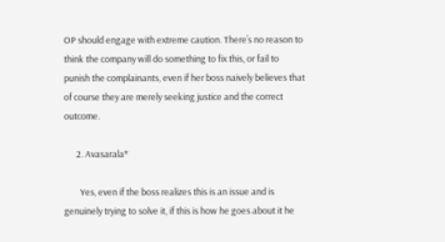OP should engage with extreme caution. There’s no reason to think the company will do something to fix this, or fail to punish the complainants, even if her boss naively believes that of course they are merely seeking justice and the correct outcome.

      2. Avasarala*

        Yes, even if the boss realizes this is an issue and is genuinely trying to solve it, if this is how he goes about it he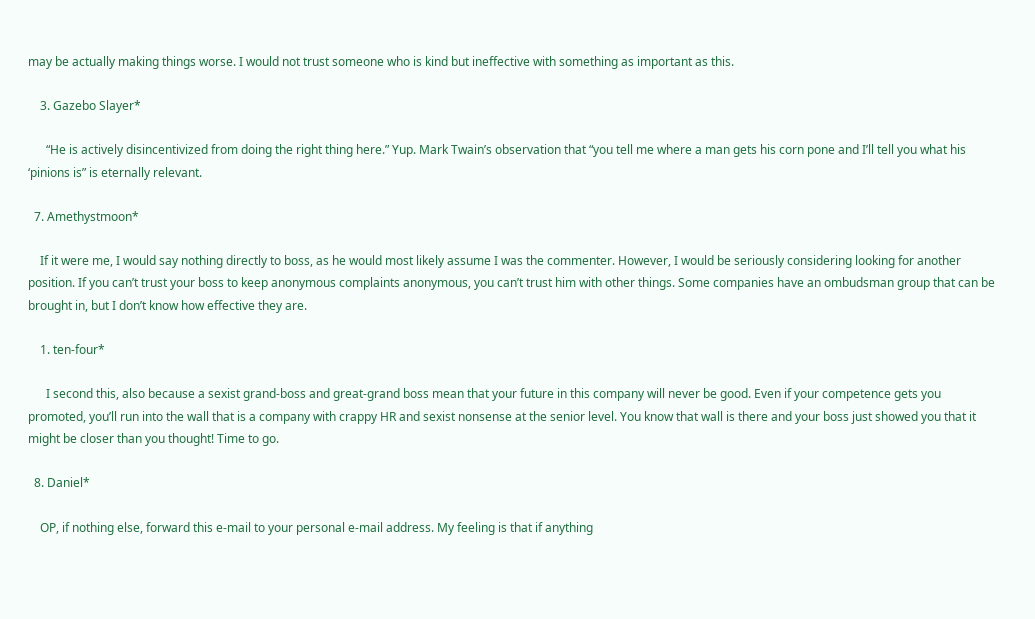may be actually making things worse. I would not trust someone who is kind but ineffective with something as important as this.

    3. Gazebo Slayer*

      “He is actively disincentivized from doing the right thing here.” Yup. Mark Twain’s observation that “you tell me where a man gets his corn pone and I’ll tell you what his ‘pinions is” is eternally relevant.

  7. Amethystmoon*

    If it were me, I would say nothing directly to boss, as he would most likely assume I was the commenter. However, I would be seriously considering looking for another position. If you can’t trust your boss to keep anonymous complaints anonymous, you can’t trust him with other things. Some companies have an ombudsman group that can be brought in, but I don’t know how effective they are.

    1. ten-four*

      I second this, also because a sexist grand-boss and great-grand boss mean that your future in this company will never be good. Even if your competence gets you promoted, you’ll run into the wall that is a company with crappy HR and sexist nonsense at the senior level. You know that wall is there and your boss just showed you that it might be closer than you thought! Time to go.

  8. Daniel*

    OP, if nothing else, forward this e-mail to your personal e-mail address. My feeling is that if anything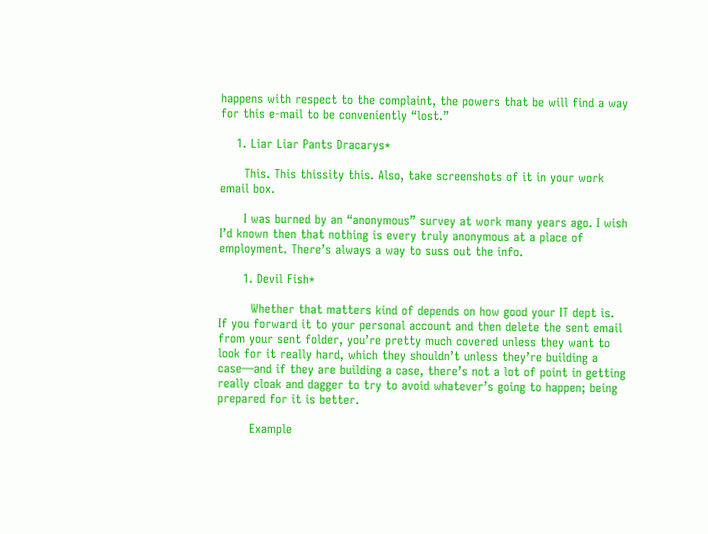happens with respect to the complaint, the powers that be will find a way for this e-mail to be conveniently “lost.”

    1. Liar Liar Pants Dracarys*

      This. This thissity this. Also, take screenshots of it in your work email box.

      I was burned by an “anonymous” survey at work many years ago. I wish I’d known then that nothing is every truly anonymous at a place of employment. There’s always a way to suss out the info.

      1. Devil Fish*

        Whether that matters kind of depends on how good your IT dept is. If you forward it to your personal account and then delete the sent email from your sent folder, you’re pretty much covered unless they want to look for it really hard, which they shouldn’t unless they’re building a case—and if they are building a case, there’s not a lot of point in getting really cloak and dagger to try to avoid whatever’s going to happen; being prepared for it is better.

        Example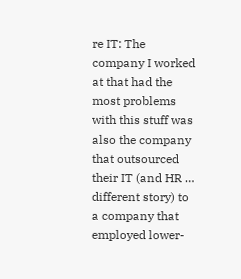re IT: The company I worked at that had the most problems with this stuff was also the company that outsourced their IT (and HR … different story) to a company that employed lower-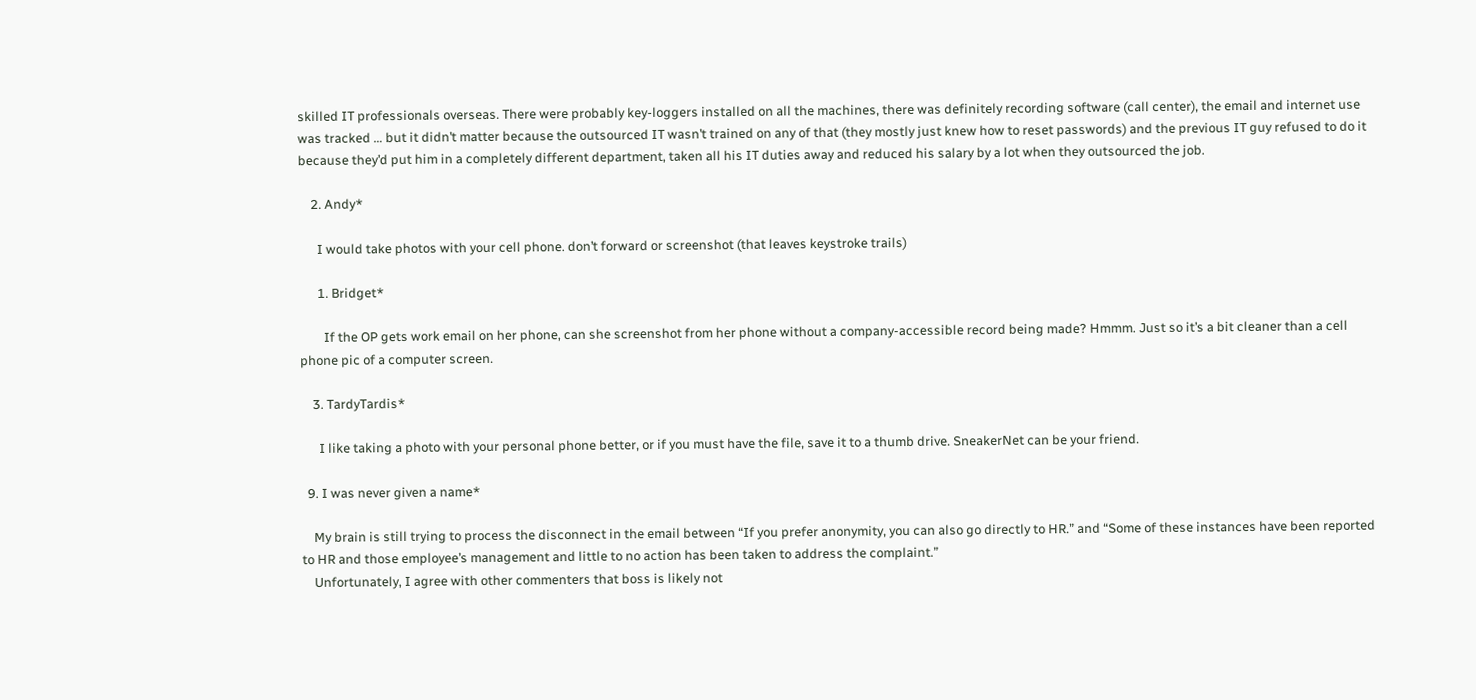skilled IT professionals overseas. There were probably key-loggers installed on all the machines, there was definitely recording software (call center), the email and internet use was tracked … but it didn’t matter because the outsourced IT wasn’t trained on any of that (they mostly just knew how to reset passwords) and the previous IT guy refused to do it because they’d put him in a completely different department, taken all his IT duties away and reduced his salary by a lot when they outsourced the job.

    2. Andy*

      I would take photos with your cell phone. don’t forward or screenshot (that leaves keystroke trails)

      1. Bridget*

        If the OP gets work email on her phone, can she screenshot from her phone without a company-accessible record being made? Hmmm. Just so it’s a bit cleaner than a cell phone pic of a computer screen.

    3. TardyTardis*

      I like taking a photo with your personal phone better, or if you must have the file, save it to a thumb drive. SneakerNet can be your friend.

  9. I was never given a name*

    My brain is still trying to process the disconnect in the email between “If you prefer anonymity, you can also go directly to HR.” and “Some of these instances have been reported to HR and those employee’s management and little to no action has been taken to address the complaint.”
    Unfortunately, I agree with other commenters that boss is likely not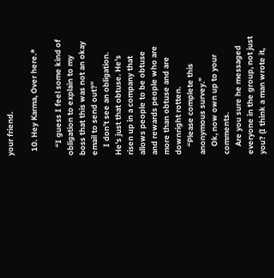your friend.

  10. Hey Karma, Over here.*

    “I guess I feel some kind of obligation to explain to my boss that this was not an okay email to send out?”
    I don’t see an obligation. He’s just that obtuse. He’s risen up in a company that allows people to be obtuse and rewards people who are more than obtuse and are downright rotten.
    “Please complete this anonymous survey.”
    Ok, now own up to your comments.
    Are you sure he messaged everyone in the group, not just you? (I think a man wrote it,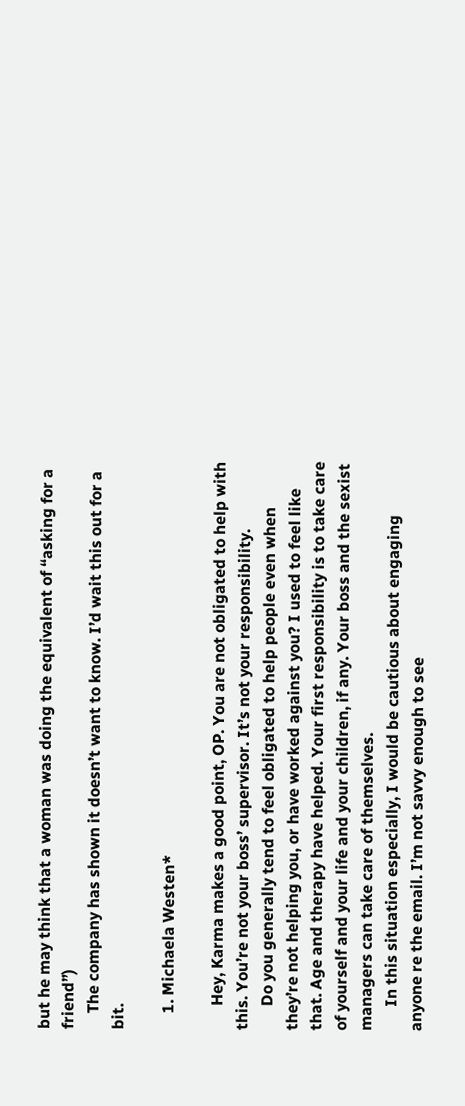but he may think that a woman was doing the equivalent of “asking for a friend”)
    The company has shown it doesn’t want to know. I’d wait this out for a bit.

    1. Michaela Westen*

      Hey, Karma makes a good point, OP. You are not obligated to help with this. You’re not your boss’ supervisor. It’s not your responsibility.
      Do you generally tend to feel obligated to help people even when they’re not helping you, or have worked against you? I used to feel like that. Age and therapy have helped. Your first responsibility is to take care of yourself and your life and your children, if any. Your boss and the sexist managers can take care of themselves.
      In this situation especially, I would be cautious about engaging anyone re the email. I’m not savvy enough to see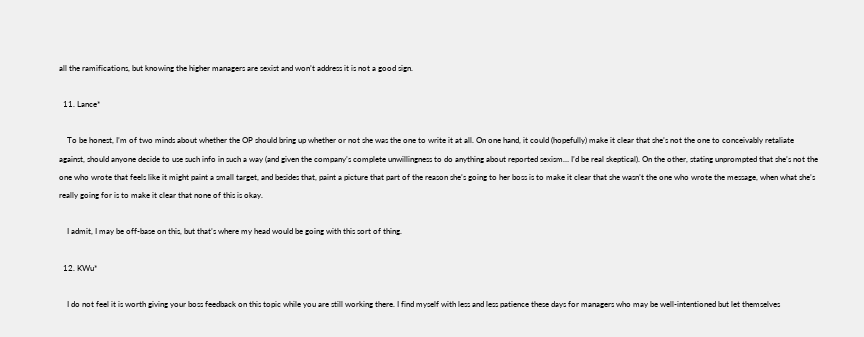all the ramifications, but knowing the higher managers are sexist and won’t address it is not a good sign.

  11. Lance*

    To be honest, I’m of two minds about whether the OP should bring up whether or not she was the one to write it at all. On one hand, it could (hopefully) make it clear that she’s not the one to conceivably retaliate against, should anyone decide to use such info in such a way (and given the company’s complete unwillingness to do anything about reported sexism… I’d be real skeptical). On the other, stating unprompted that she’s not the one who wrote that feels like it might paint a small target, and besides that, paint a picture that part of the reason she’s going to her boss is to make it clear that she wasn’t the one who wrote the message, when what she’s really going for is to make it clear that none of this is okay.

    I admit, I may be off-base on this, but that’s where my head would be going with this sort of thing.

  12. KWu*

    I do not feel it is worth giving your boss feedback on this topic while you are still working there. I find myself with less and less patience these days for managers who may be well-intentioned but let themselves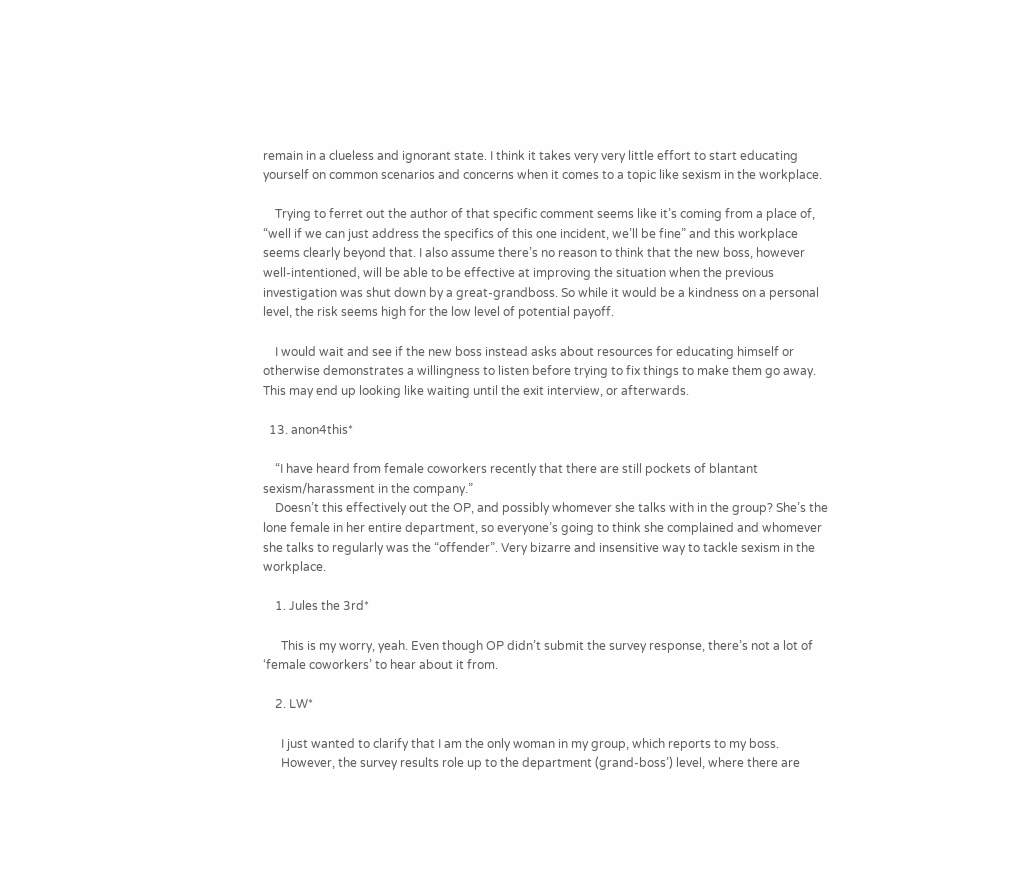remain in a clueless and ignorant state. I think it takes very very little effort to start educating yourself on common scenarios and concerns when it comes to a topic like sexism in the workplace.

    Trying to ferret out the author of that specific comment seems like it’s coming from a place of, “well if we can just address the specifics of this one incident, we’ll be fine” and this workplace seems clearly beyond that. I also assume there’s no reason to think that the new boss, however well-intentioned, will be able to be effective at improving the situation when the previous investigation was shut down by a great-grandboss. So while it would be a kindness on a personal level, the risk seems high for the low level of potential payoff.

    I would wait and see if the new boss instead asks about resources for educating himself or otherwise demonstrates a willingness to listen before trying to fix things to make them go away. This may end up looking like waiting until the exit interview, or afterwards.

  13. anon4this*

    “I have heard from female coworkers recently that there are still pockets of blantant sexism/harassment in the company.”
    Doesn’t this effectively out the OP, and possibly whomever she talks with in the group? She’s the lone female in her entire department, so everyone’s going to think she complained and whomever she talks to regularly was the “offender”. Very bizarre and insensitive way to tackle sexism in the workplace.

    1. Jules the 3rd*

      This is my worry, yeah. Even though OP didn’t submit the survey response, there’s not a lot of ‘female coworkers’ to hear about it from.

    2. LW*

      I just wanted to clarify that I am the only woman in my group, which reports to my boss.
      However, the survey results role up to the department (grand-boss’) level, where there are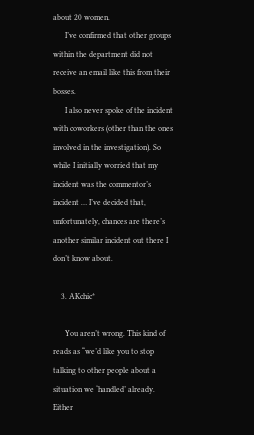about 20 women.
      I’ve confirmed that other groups within the department did not receive an email like this from their bosses.
      I also never spoke of the incident with coworkers (other than the ones involved in the investigation). So while I initially worried that my incident was the commentor’s incident … I’ve decided that, unfortunately, chances are there’s another similar incident out there I don’t know about.

    3. AKchic*

      You aren’t wrong. This kind of reads as “we’d like you to stop talking to other people about a situation we ‘handled’ already. Either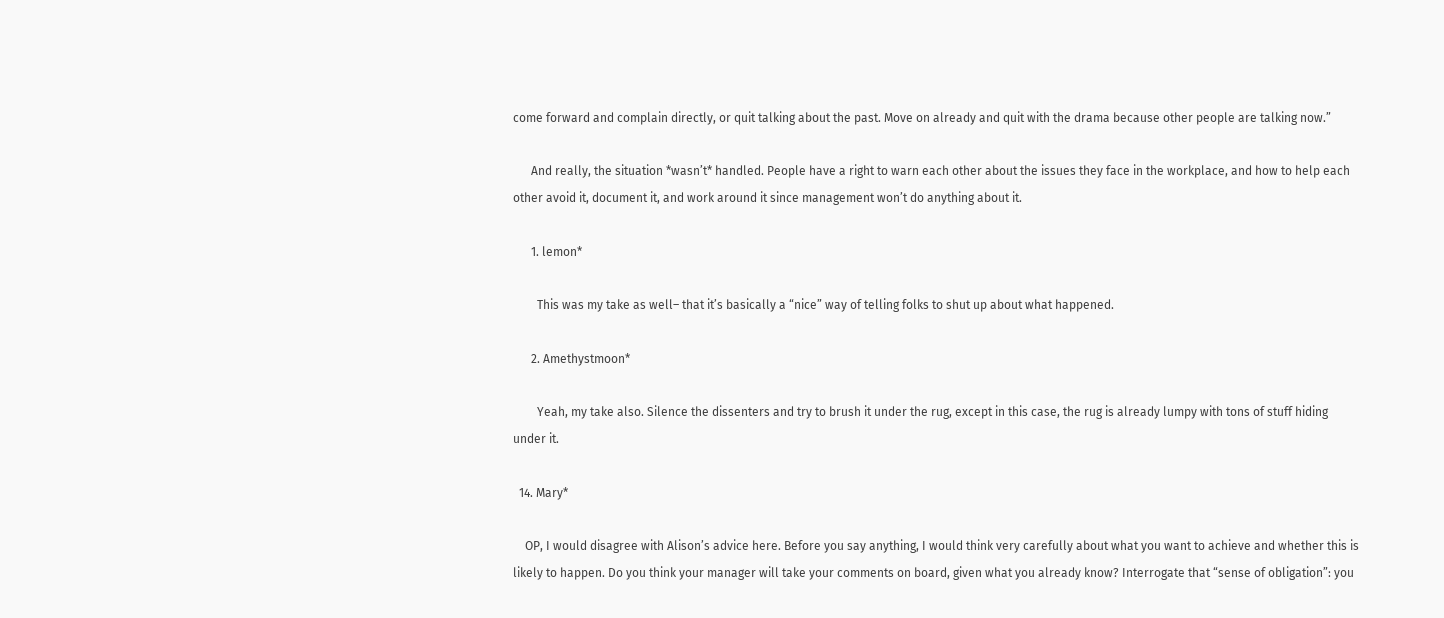come forward and complain directly, or quit talking about the past. Move on already and quit with the drama because other people are talking now.”

      And really, the situation *wasn’t* handled. People have a right to warn each other about the issues they face in the workplace, and how to help each other avoid it, document it, and work around it since management won’t do anything about it.

      1. lemon*

        This was my take as well– that it’s basically a “nice” way of telling folks to shut up about what happened.

      2. Amethystmoon*

        Yeah, my take also. Silence the dissenters and try to brush it under the rug, except in this case, the rug is already lumpy with tons of stuff hiding under it.

  14. Mary*

    OP, I would disagree with Alison’s advice here. Before you say anything, I would think very carefully about what you want to achieve and whether this is likely to happen. Do you think your manager will take your comments on board, given what you already know? Interrogate that “sense of obligation”: you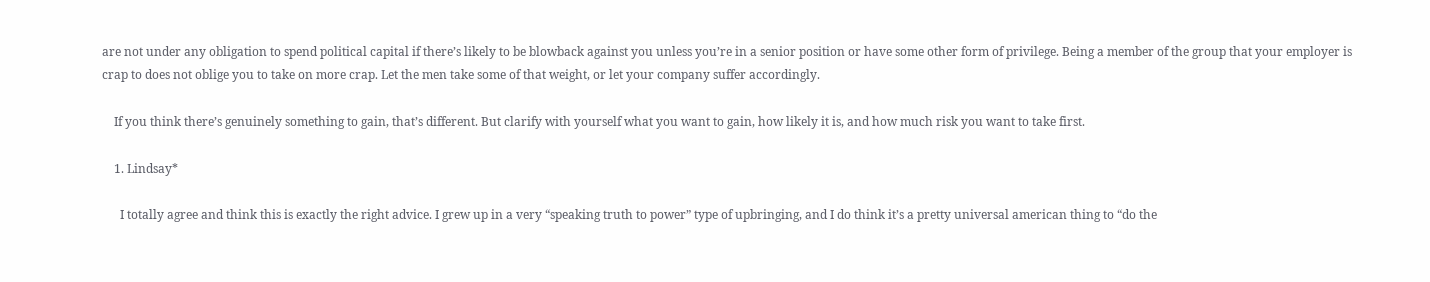are not under any obligation to spend political capital if there’s likely to be blowback against you unless you’re in a senior position or have some other form of privilege. Being a member of the group that your employer is crap to does not oblige you to take on more crap. Let the men take some of that weight, or let your company suffer accordingly.

    If you think there’s genuinely something to gain, that’s different. But clarify with yourself what you want to gain, how likely it is, and how much risk you want to take first.

    1. Lindsay*

      I totally agree and think this is exactly the right advice. I grew up in a very “speaking truth to power” type of upbringing, and I do think it’s a pretty universal american thing to “do the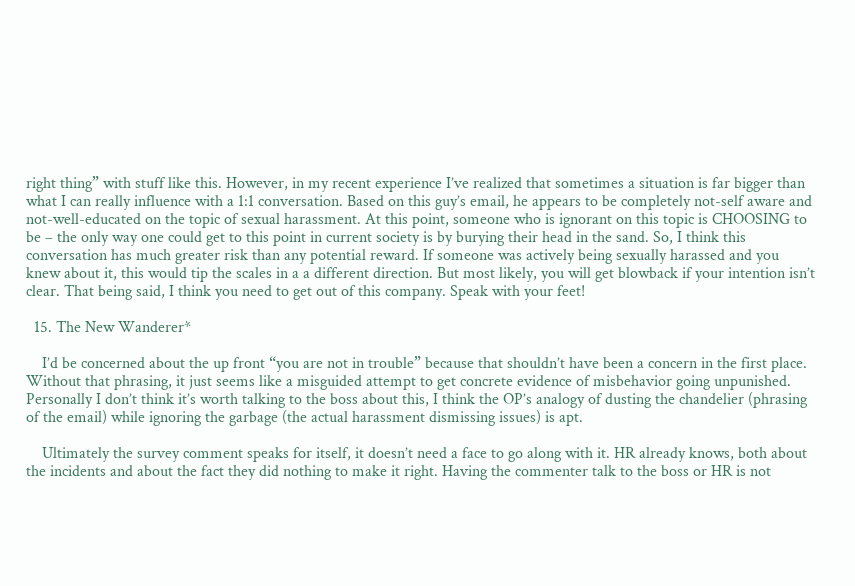right thing” with stuff like this. However, in my recent experience I’ve realized that sometimes a situation is far bigger than what I can really influence with a 1:1 conversation. Based on this guy’s email, he appears to be completely not-self aware and not-well-educated on the topic of sexual harassment. At this point, someone who is ignorant on this topic is CHOOSING to be – the only way one could get to this point in current society is by burying their head in the sand. So, I think this conversation has much greater risk than any potential reward. If someone was actively being sexually harassed and you knew about it, this would tip the scales in a a different direction. But most likely, you will get blowback if your intention isn’t clear. That being said, I think you need to get out of this company. Speak with your feet!

  15. The New Wanderer*

    I’d be concerned about the up front “you are not in trouble” because that shouldn’t have been a concern in the first place. Without that phrasing, it just seems like a misguided attempt to get concrete evidence of misbehavior going unpunished. Personally I don’t think it’s worth talking to the boss about this, I think the OP’s analogy of dusting the chandelier (phrasing of the email) while ignoring the garbage (the actual harassment dismissing issues) is apt.

    Ultimately the survey comment speaks for itself, it doesn’t need a face to go along with it. HR already knows, both about the incidents and about the fact they did nothing to make it right. Having the commenter talk to the boss or HR is not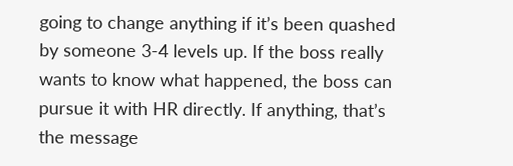going to change anything if it’s been quashed by someone 3-4 levels up. If the boss really wants to know what happened, the boss can pursue it with HR directly. If anything, that’s the message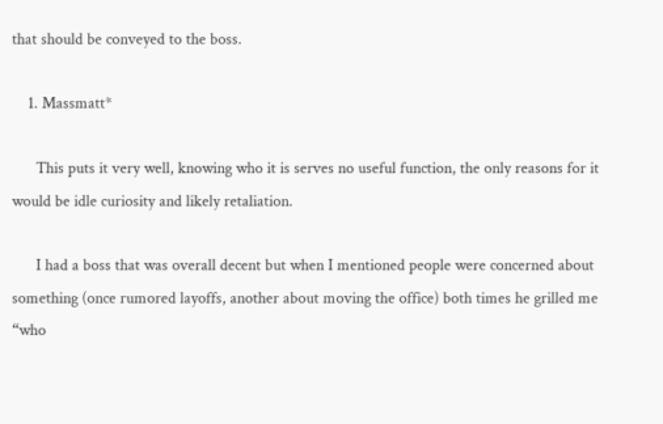that should be conveyed to the boss.

    1. Massmatt*

      This puts it very well, knowing who it is serves no useful function, the only reasons for it would be idle curiosity and likely retaliation.

      I had a boss that was overall decent but when I mentioned people were concerned about something (once rumored layoffs, another about moving the office) both times he grilled me “who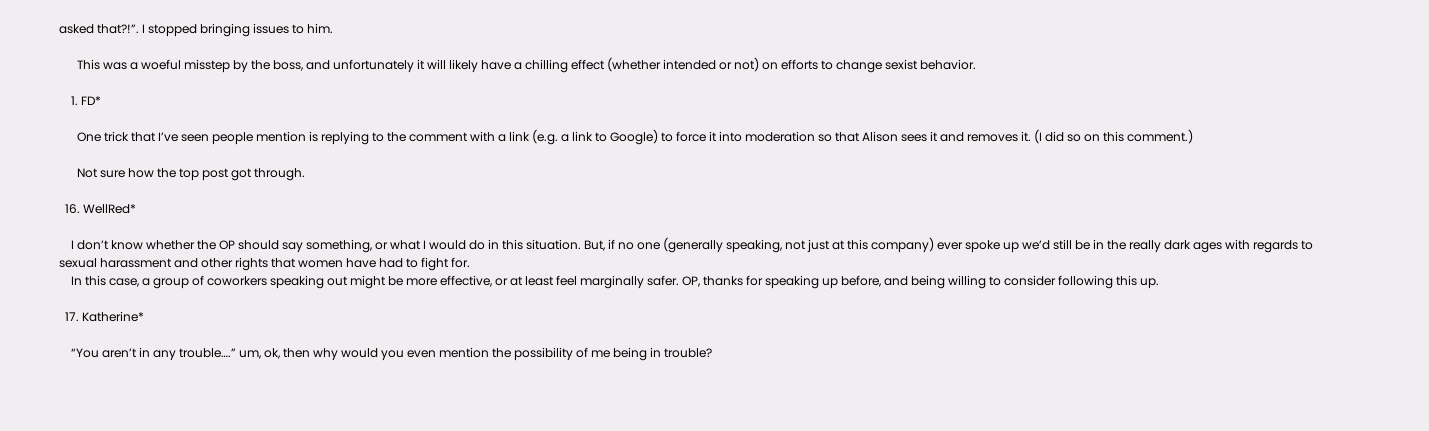asked that?!”. I stopped bringing issues to him.

      This was a woeful misstep by the boss, and unfortunately it will likely have a chilling effect (whether intended or not) on efforts to change sexist behavior.

    1. FD*

      One trick that I’ve seen people mention is replying to the comment with a link (e.g. a link to Google) to force it into moderation so that Alison sees it and removes it. (I did so on this comment.)

      Not sure how the top post got through.

  16. WellRed*

    I don’t know whether the OP should say something, or what I would do in this situation. But, if no one (generally speaking, not just at this company) ever spoke up we’d still be in the really dark ages with regards to sexual harassment and other rights that women have had to fight for.
    In this case, a group of coworkers speaking out might be more effective, or at least feel marginally safer. OP, thanks for speaking up before, and being willing to consider following this up.

  17. Katherine*

    “You aren’t in any trouble….” um, ok, then why would you even mention the possibility of me being in trouble?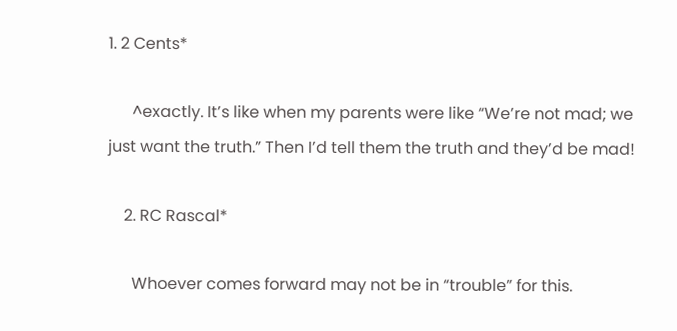1. 2 Cents*

      ^exactly. It’s like when my parents were like “We’re not mad; we just want the truth.” Then I’d tell them the truth and they’d be mad!

    2. RC Rascal*

      Whoever comes forward may not be in “trouble” for this.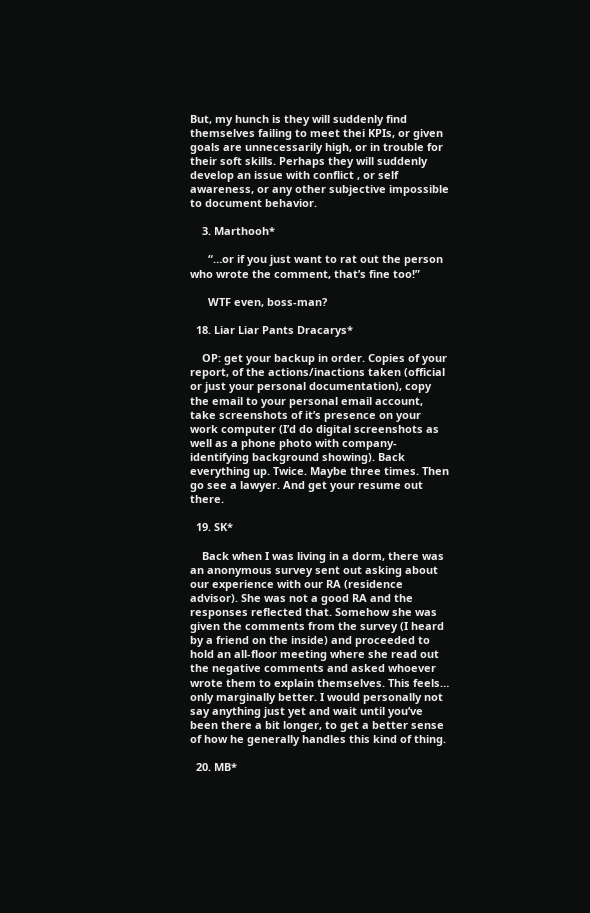But, my hunch is they will suddenly find themselves failing to meet thei KPIs, or given goals are unnecessarily high, or in trouble for their soft skills. Perhaps they will suddenly develop an issue with conflict , or self awareness, or any other subjective impossible to document behavior.

    3. Marthooh*

      “…or if you just want to rat out the person who wrote the comment, that’s fine too!”

      WTF even, boss-man?

  18. Liar Liar Pants Dracarys*

    OP: get your backup in order. Copies of your report, of the actions/inactions taken (official or just your personal documentation), copy the email to your personal email account, take screenshots of it’s presence on your work computer (I’d do digital screenshots as well as a phone photo with company-identifying background showing). Back everything up. Twice. Maybe three times. Then go see a lawyer. And get your resume out there.

  19. SK*

    Back when I was living in a dorm, there was an anonymous survey sent out asking about our experience with our RA (residence advisor). She was not a good RA and the responses reflected that. Somehow she was given the comments from the survey (I heard by a friend on the inside) and proceeded to hold an all-floor meeting where she read out the negative comments and asked whoever wrote them to explain themselves. This feels… only marginally better. I would personally not say anything just yet and wait until you’ve been there a bit longer, to get a better sense of how he generally handles this kind of thing.

  20. MB*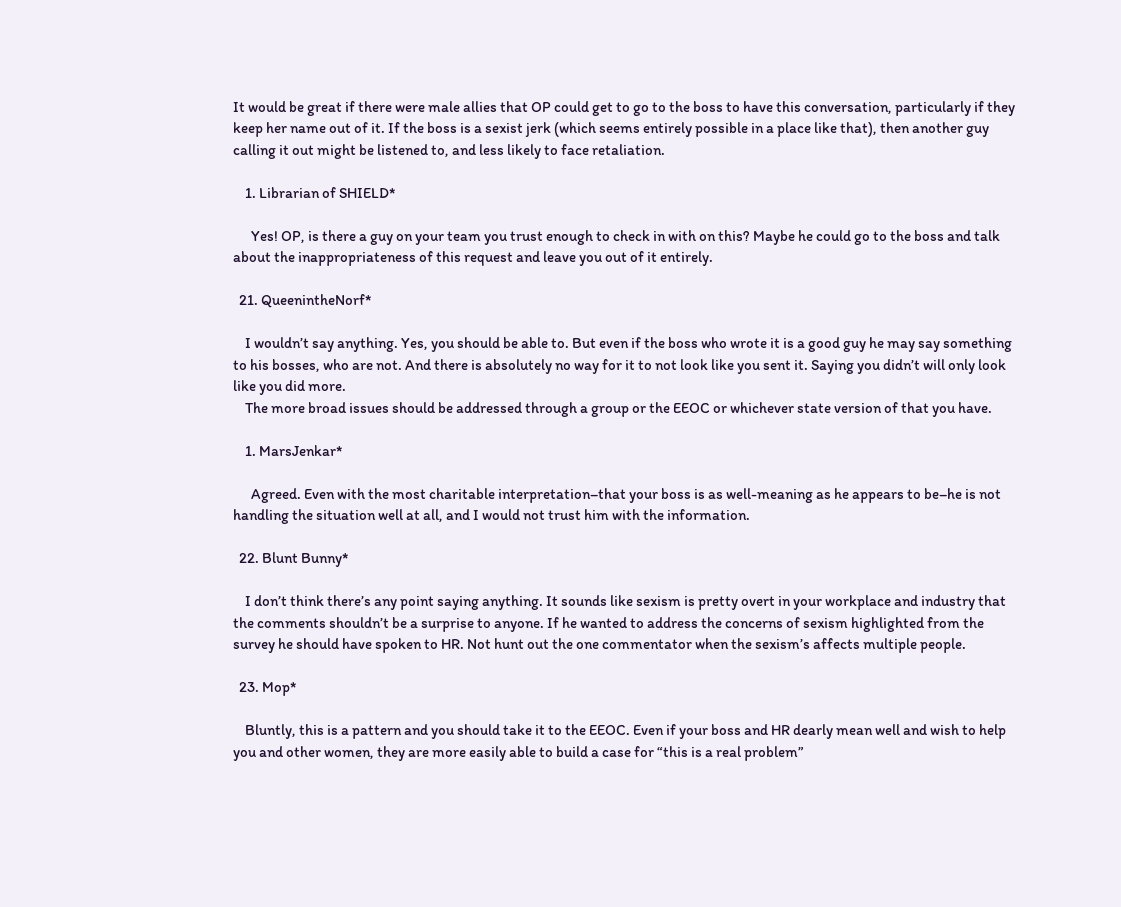It would be great if there were male allies that OP could get to go to the boss to have this conversation, particularly if they keep her name out of it. If the boss is a sexist jerk (which seems entirely possible in a place like that), then another guy calling it out might be listened to, and less likely to face retaliation.

    1. Librarian of SHIELD*

      Yes! OP, is there a guy on your team you trust enough to check in with on this? Maybe he could go to the boss and talk about the inappropriateness of this request and leave you out of it entirely.

  21. QueenintheNorf*

    I wouldn’t say anything. Yes, you should be able to. But even if the boss who wrote it is a good guy he may say something to his bosses, who are not. And there is absolutely no way for it to not look like you sent it. Saying you didn’t will only look like you did more.
    The more broad issues should be addressed through a group or the EEOC or whichever state version of that you have.

    1. MarsJenkar*

      Agreed. Even with the most charitable interpretation–that your boss is as well-meaning as he appears to be–he is not handling the situation well at all, and I would not trust him with the information.

  22. Blunt Bunny*

    I don’t think there’s any point saying anything. It sounds like sexism is pretty overt in your workplace and industry that the comments shouldn’t be a surprise to anyone. If he wanted to address the concerns of sexism highlighted from the survey he should have spoken to HR. Not hunt out the one commentator when the sexism’s affects multiple people.

  23. Mop*

    Bluntly, this is a pattern and you should take it to the EEOC. Even if your boss and HR dearly mean well and wish to help you and other women, they are more easily able to build a case for “this is a real problem”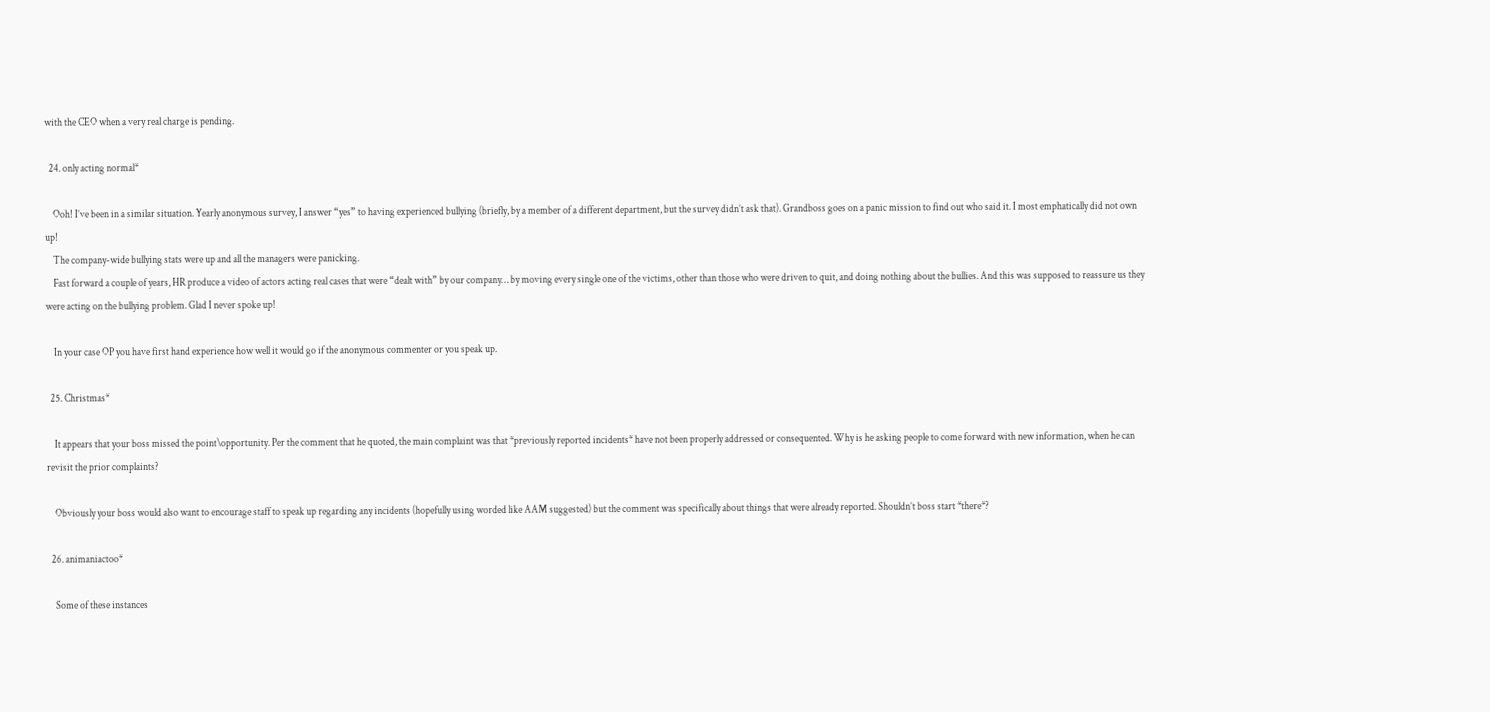with the CEO when a very real charge is pending.

  24. only acting normal*

    Ooh! I’ve been in a similar situation. Yearly anonymous survey, I answer “yes” to having experienced bullying (briefly, by a member of a different department, but the survey didn’t ask that). Grandboss goes on a panic mission to find out who said it. I most emphatically did not own up!
    The company-wide bullying stats were up and all the managers were panicking.
    Fast forward a couple of years, HR produce a video of actors acting real cases that were “dealt with” by our company… by moving every single one of the victims, other than those who were driven to quit, and doing nothing about the bullies. And this was supposed to reassure us they were acting on the bullying problem. Glad I never spoke up!

    In your case OP you have first hand experience how well it would go if the anonymous commenter or you speak up.

  25. Christmas*

    It appears that your boss missed the point\opportunity. Per the comment that he quoted, the main complaint was that *previously reported incidents* have not been properly addressed or consequented. Why is he asking people to come forward with new information, when he can revisit the prior complaints?

    Obviously your boss would also want to encourage staff to speak up regarding any incidents (hopefully using worded like AAM suggested) but the comment was specifically about things that were already reported. Shouldn’t boss start *there*?

  26. animaniactoo*

    Some of these instances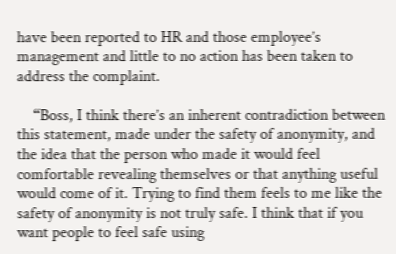have been reported to HR and those employee’s management and little to no action has been taken to address the complaint.

    “Boss, I think there’s an inherent contradiction between this statement, made under the safety of anonymity, and the idea that the person who made it would feel comfortable revealing themselves or that anything useful would come of it. Trying to find them feels to me like the safety of anonymity is not truly safe. I think that if you want people to feel safe using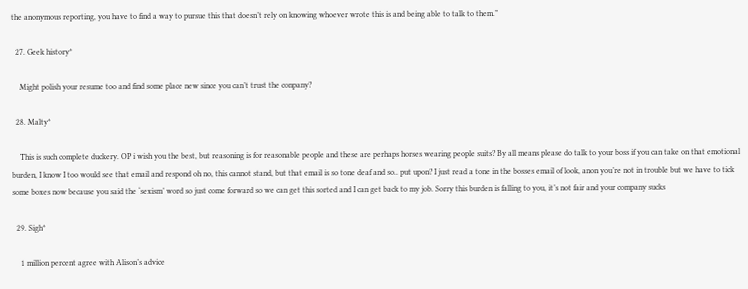the anonymous reporting, you have to find a way to pursue this that doesn’t rely on knowing whoever wrote this is and being able to talk to them.”

  27. Geek history*

    Might polish your resume too and find some place new since you can’t trust the conpany?

  28. Malty*

    This is such complete duckery. OP i wish you the best, but reasoning is for reasonable people and these are perhaps horses wearing people suits? By all means please do talk to your boss if you can take on that emotional burden, I know I too would see that email and respond oh no, this cannot stand, but that email is so tone deaf and so.. put upon? I just read a tone in the bosses email of look, anon you’re not in trouble but we have to tick some boxes now because you said the ‘sexism’ word so just come forward so we can get this sorted and I can get back to my job. Sorry this burden is falling to you, it’s not fair and your company sucks

  29. Sigh*

    1 million percent agree with Alison’s advice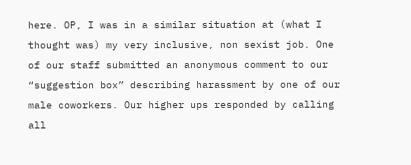here. OP, I was in a similar situation at (what I thought was) my very inclusive, non sexist job. One of our staff submitted an anonymous comment to our “suggestion box” describing harassment by one of our male coworkers. Our higher ups responded by calling all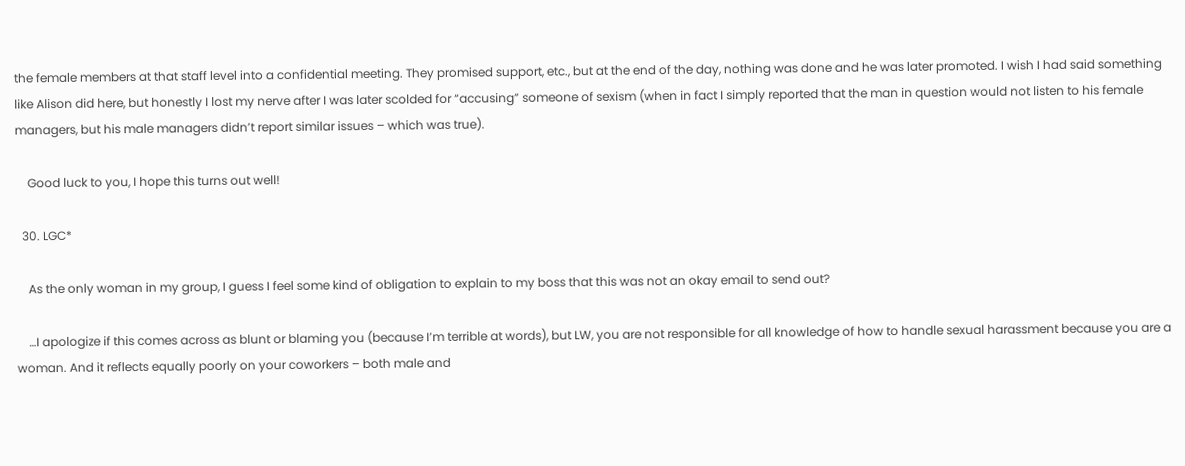the female members at that staff level into a confidential meeting. They promised support, etc., but at the end of the day, nothing was done and he was later promoted. I wish I had said something like Alison did here, but honestly I lost my nerve after I was later scolded for “accusing” someone of sexism (when in fact I simply reported that the man in question would not listen to his female managers, but his male managers didn’t report similar issues – which was true).

    Good luck to you, I hope this turns out well!

  30. LGC*

    As the only woman in my group, I guess I feel some kind of obligation to explain to my boss that this was not an okay email to send out?

    …I apologize if this comes across as blunt or blaming you (because I’m terrible at words), but LW, you are not responsible for all knowledge of how to handle sexual harassment because you are a woman. And it reflects equally poorly on your coworkers – both male and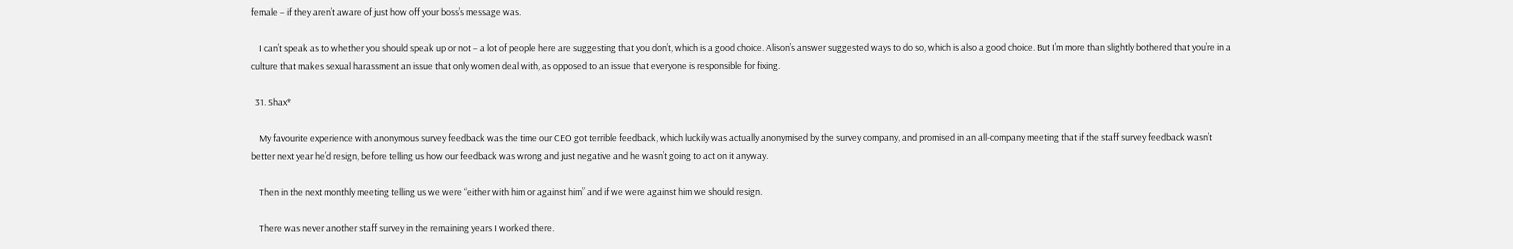female – if they aren’t aware of just how off your boss’s message was.

    I can’t speak as to whether you should speak up or not – a lot of people here are suggesting that you don’t, which is a good choice. Alison’s answer suggested ways to do so, which is also a good choice. But I’m more than slightly bothered that you’re in a culture that makes sexual harassment an issue that only women deal with, as opposed to an issue that everyone is responsible for fixing.

  31. Shax*

    My favourite experience with anonymous survey feedback was the time our CEO got terrible feedback, which luckily was actually anonymised by the survey company, and promised in an all-company meeting that if the staff survey feedback wasn’t better next year he’d resign, before telling us how our feedback was wrong and just negative and he wasn’t going to act on it anyway.

    Then in the next monthly meeting telling us we were “either with him or against him” and if we were against him we should resign.

    There was never another staff survey in the remaining years I worked there.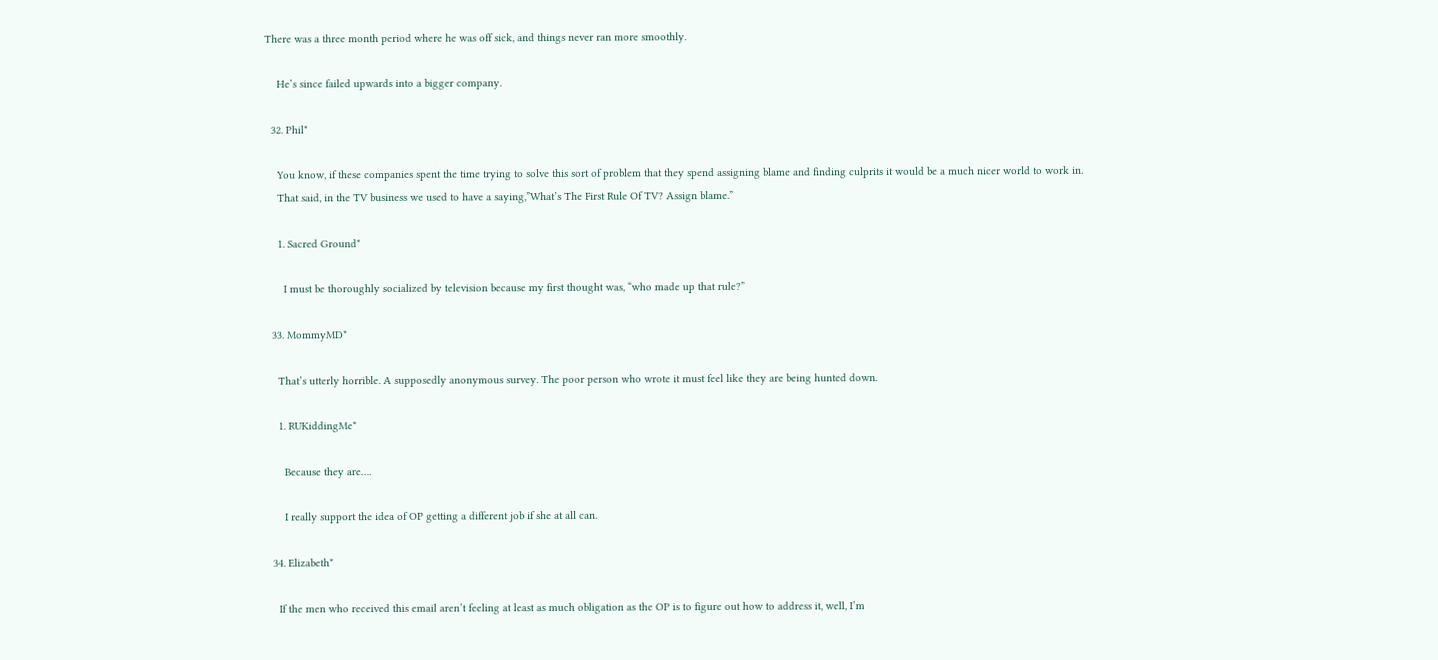There was a three month period where he was off sick, and things never ran more smoothly.

    He’s since failed upwards into a bigger company.

  32. Phil*

    You know, if these companies spent the time trying to solve this sort of problem that they spend assigning blame and finding culprits it would be a much nicer world to work in.
    That said, in the TV business we used to have a saying,”What’s The First Rule Of TV? Assign blame.”

    1. Sacred Ground*

      I must be thoroughly socialized by television because my first thought was, “who made up that rule?”

  33. MommyMD*

    That’s utterly horrible. A supposedly anonymous survey. The poor person who wrote it must feel like they are being hunted down.

    1. RUKiddingMe*

      Because they are….

      I really support the idea of OP getting a different job if she at all can.

  34. Elizabeth*

    If the men who received this email aren’t feeling at least as much obligation as the OP is to figure out how to address it, well, I’m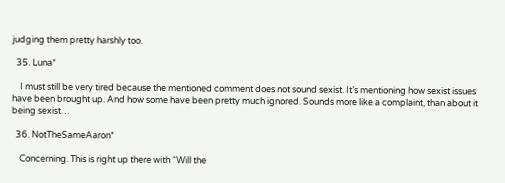judging them pretty harshly too.

  35. Luna*

    I must still be very tired because the mentioned comment does not sound sexist. It’s mentioning how sexist issues have been brought up. And how some have been pretty much ignored. Sounds more like a complaint, than about it being sexist…

  36. NotTheSameAaron*

    Concerning. This is right up there with “Will the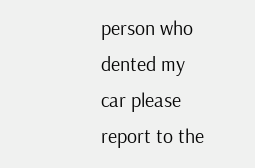person who dented my car please report to the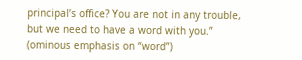principal’s office? You are not in any trouble, but we need to have a word with you.” (ominous emphasis on “word”)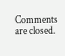Comments are closed.